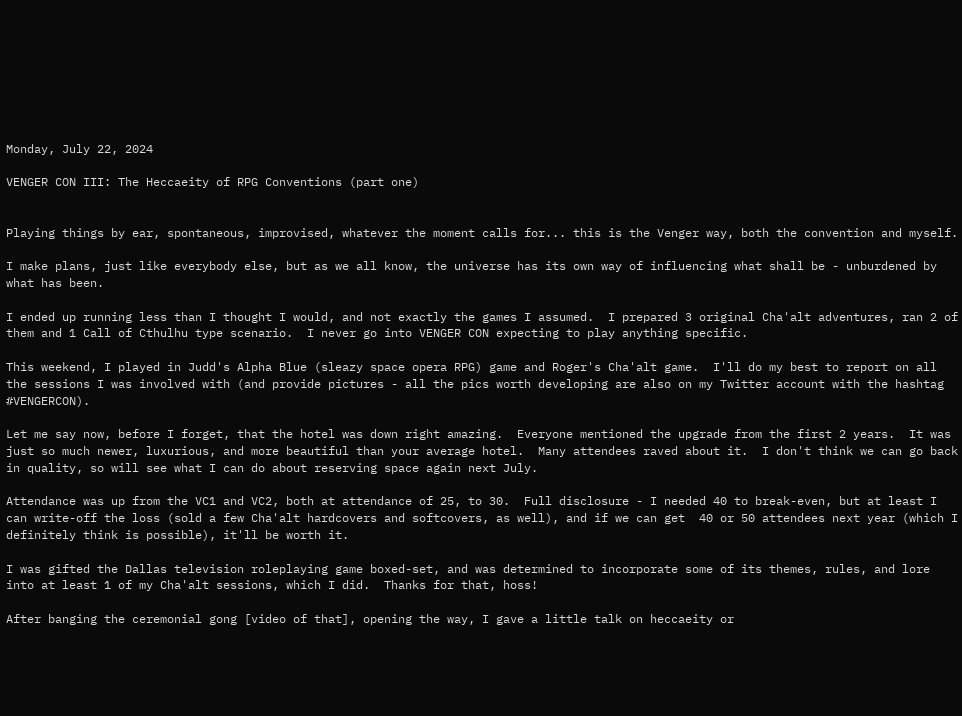Monday, July 22, 2024

VENGER CON III: The Heccaeity of RPG Conventions (part one)


Playing things by ear, spontaneous, improvised, whatever the moment calls for... this is the Venger way, both the convention and myself.

I make plans, just like everybody else, but as we all know, the universe has its own way of influencing what shall be - unburdened by what has been.

I ended up running less than I thought I would, and not exactly the games I assumed.  I prepared 3 original Cha'alt adventures, ran 2 of them and 1 Call of Cthulhu type scenario.  I never go into VENGER CON expecting to play anything specific.

This weekend, I played in Judd's Alpha Blue (sleazy space opera RPG) game and Roger's Cha'alt game.  I'll do my best to report on all the sessions I was involved with (and provide pictures - all the pics worth developing are also on my Twitter account with the hashtag #VENGERCON).

Let me say now, before I forget, that the hotel was down right amazing.  Everyone mentioned the upgrade from the first 2 years.  It was just so much newer, luxurious, and more beautiful than your average hotel.  Many attendees raved about it.  I don't think we can go back in quality, so will see what I can do about reserving space again next July.

Attendance was up from the VC1 and VC2, both at attendance of 25, to 30.  Full disclosure - I needed 40 to break-even, but at least I can write-off the loss (sold a few Cha'alt hardcovers and softcovers, as well), and if we can get  40 or 50 attendees next year (which I definitely think is possible), it'll be worth it.

I was gifted the Dallas television roleplaying game boxed-set, and was determined to incorporate some of its themes, rules, and lore into at least 1 of my Cha'alt sessions, which I did.  Thanks for that, hoss!

After banging the ceremonial gong [video of that], opening the way, I gave a little talk on heccaeity or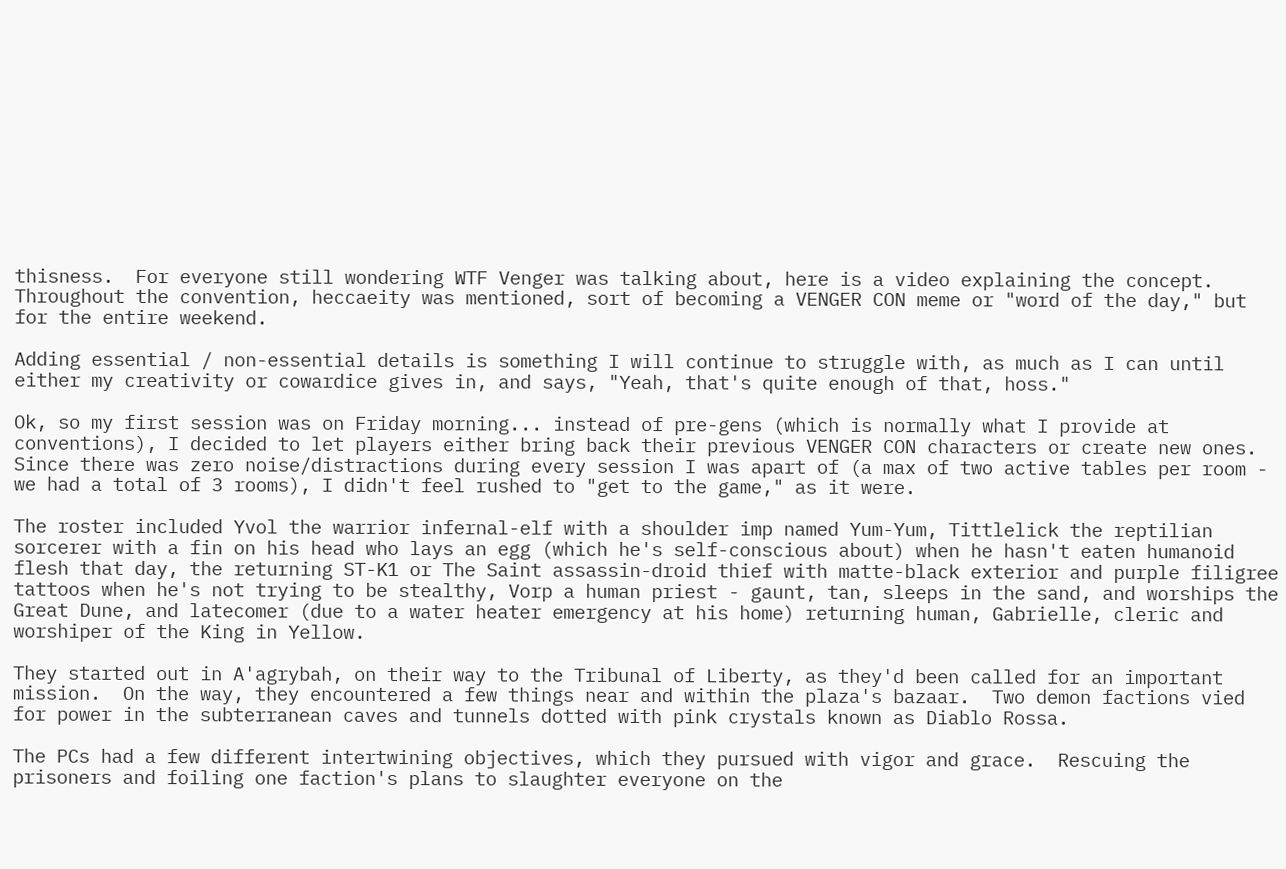thisness.  For everyone still wondering WTF Venger was talking about, here is a video explaining the concept.  Throughout the convention, heccaeity was mentioned, sort of becoming a VENGER CON meme or "word of the day," but for the entire weekend.

Adding essential / non-essential details is something I will continue to struggle with, as much as I can until either my creativity or cowardice gives in, and says, "Yeah, that's quite enough of that, hoss."

Ok, so my first session was on Friday morning... instead of pre-gens (which is normally what I provide at conventions), I decided to let players either bring back their previous VENGER CON characters or create new ones.  Since there was zero noise/distractions during every session I was apart of (a max of two active tables per room - we had a total of 3 rooms), I didn't feel rushed to "get to the game," as it were.

The roster included Yvol the warrior infernal-elf with a shoulder imp named Yum-Yum, Tittlelick the reptilian sorcerer with a fin on his head who lays an egg (which he's self-conscious about) when he hasn't eaten humanoid flesh that day, the returning ST-K1 or The Saint assassin-droid thief with matte-black exterior and purple filigree tattoos when he's not trying to be stealthy, Vorp a human priest - gaunt, tan, sleeps in the sand, and worships the Great Dune, and latecomer (due to a water heater emergency at his home) returning human, Gabrielle, cleric and worshiper of the King in Yellow.

They started out in A'agrybah, on their way to the Tribunal of Liberty, as they'd been called for an important mission.  On the way, they encountered a few things near and within the plaza's bazaar.  Two demon factions vied for power in the subterranean caves and tunnels dotted with pink crystals known as Diablo Rossa.

The PCs had a few different intertwining objectives, which they pursued with vigor and grace.  Rescuing the prisoners and foiling one faction's plans to slaughter everyone on the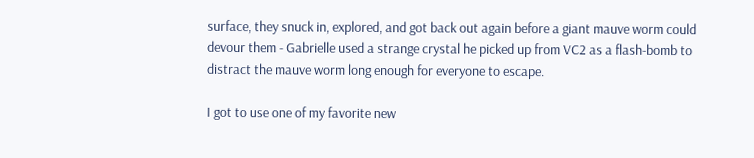surface, they snuck in, explored, and got back out again before a giant mauve worm could devour them - Gabrielle used a strange crystal he picked up from VC2 as a flash-bomb to distract the mauve worm long enough for everyone to escape.

I got to use one of my favorite new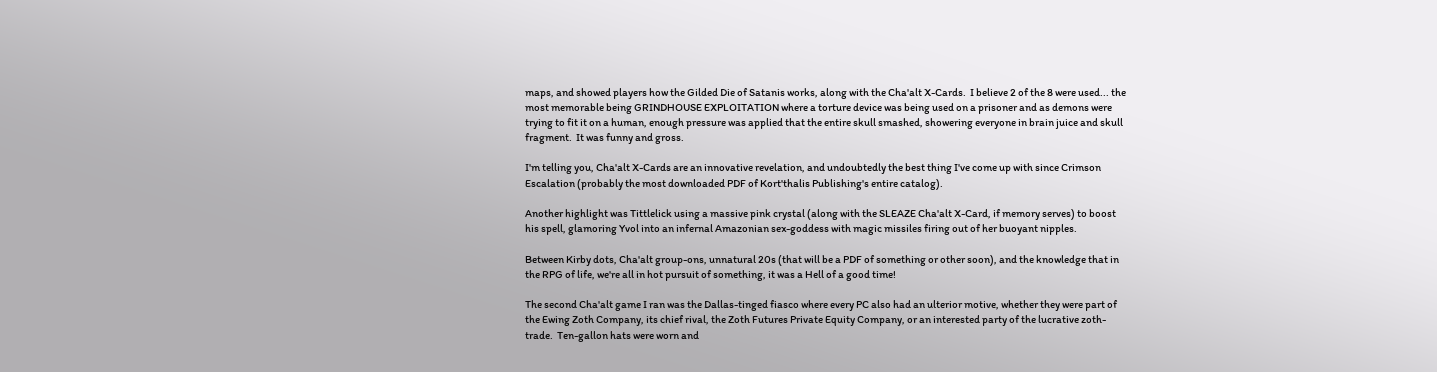maps, and showed players how the Gilded Die of Satanis works, along with the Cha'alt X-Cards.  I believe 2 of the 8 were used... the most memorable being GRINDHOUSE EXPLOITATION where a torture device was being used on a prisoner and as demons were trying to fit it on a human, enough pressure was applied that the entire skull smashed, showering everyone in brain juice and skull fragment.  It was funny and gross.

I'm telling you, Cha'alt X-Cards are an innovative revelation, and undoubtedly the best thing I've come up with since Crimson Escalation (probably the most downloaded PDF of Kort'thalis Publishing's entire catalog).

Another highlight was Tittlelick using a massive pink crystal (along with the SLEAZE Cha'alt X-Card, if memory serves) to boost his spell, glamoring Yvol into an infernal Amazonian sex-goddess with magic missiles firing out of her buoyant nipples.

Between Kirby dots, Cha'alt group-ons, unnatural 20s (that will be a PDF of something or other soon), and the knowledge that in the RPG of life, we're all in hot pursuit of something, it was a Hell of a good time!

The second Cha'alt game I ran was the Dallas-tinged fiasco where every PC also had an ulterior motive, whether they were part of the Ewing Zoth Company, its chief rival, the Zoth Futures Private Equity Company, or an interested party of the lucrative zoth-trade.  Ten-gallon hats were worn and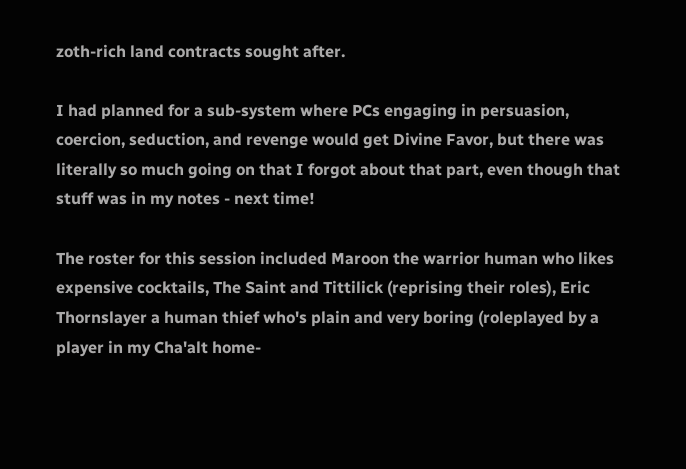zoth-rich land contracts sought after.

I had planned for a sub-system where PCs engaging in persuasion, coercion, seduction, and revenge would get Divine Favor, but there was literally so much going on that I forgot about that part, even though that stuff was in my notes - next time!

The roster for this session included Maroon the warrior human who likes expensive cocktails, The Saint and Tittilick (reprising their roles), Eric Thornslayer a human thief who's plain and very boring (roleplayed by a player in my Cha'alt home-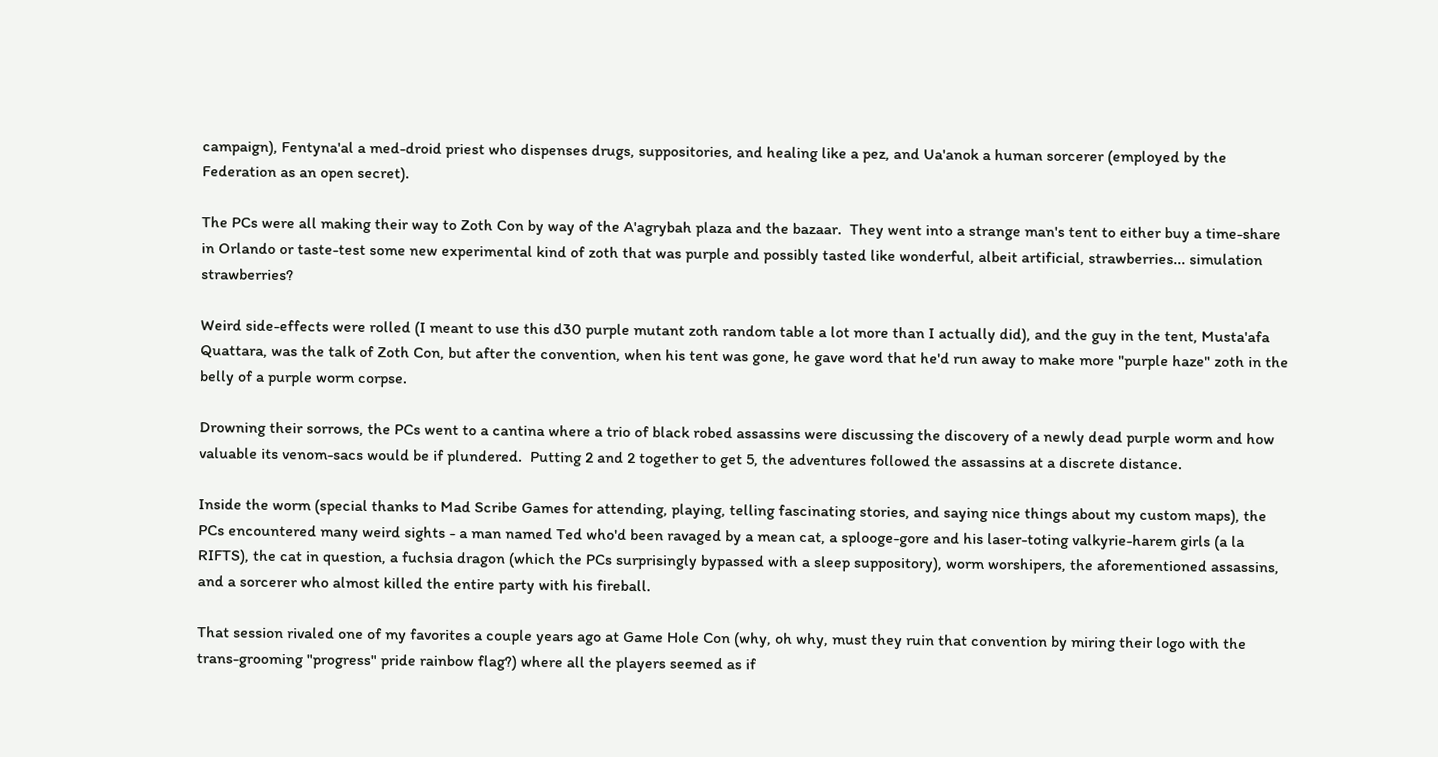campaign), Fentyna'al a med-droid priest who dispenses drugs, suppositories, and healing like a pez, and Ua'anok a human sorcerer (employed by the Federation as an open secret).

The PCs were all making their way to Zoth Con by way of the A'agrybah plaza and the bazaar.  They went into a strange man's tent to either buy a time-share in Orlando or taste-test some new experimental kind of zoth that was purple and possibly tasted like wonderful, albeit artificial, strawberries... simulation strawberries?

Weird side-effects were rolled (I meant to use this d30 purple mutant zoth random table a lot more than I actually did), and the guy in the tent, Musta'afa Quattara, was the talk of Zoth Con, but after the convention, when his tent was gone, he gave word that he'd run away to make more "purple haze" zoth in the belly of a purple worm corpse.

Drowning their sorrows, the PCs went to a cantina where a trio of black robed assassins were discussing the discovery of a newly dead purple worm and how valuable its venom-sacs would be if plundered.  Putting 2 and 2 together to get 5, the adventures followed the assassins at a discrete distance.

Inside the worm (special thanks to Mad Scribe Games for attending, playing, telling fascinating stories, and saying nice things about my custom maps), the PCs encountered many weird sights - a man named Ted who'd been ravaged by a mean cat, a splooge-gore and his laser-toting valkyrie-harem girls (a la RIFTS), the cat in question, a fuchsia dragon (which the PCs surprisingly bypassed with a sleep suppository), worm worshipers, the aforementioned assassins, and a sorcerer who almost killed the entire party with his fireball.

That session rivaled one of my favorites a couple years ago at Game Hole Con (why, oh why, must they ruin that convention by miring their logo with the trans-grooming "progress" pride rainbow flag?) where all the players seemed as if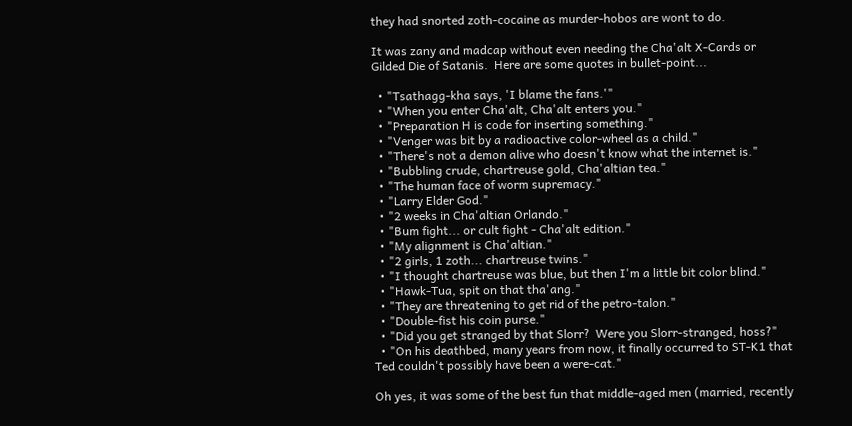they had snorted zoth-cocaine as murder-hobos are wont to do.

It was zany and madcap without even needing the Cha'alt X-Cards or Gilded Die of Satanis.  Here are some quotes in bullet-point...

  • "Tsathagg-kha says, 'I blame the fans.'"
  • "When you enter Cha'alt, Cha'alt enters you."
  • "Preparation H is code for inserting something."
  • "Venger was bit by a radioactive color-wheel as a child."
  • "There's not a demon alive who doesn't know what the internet is."
  • "Bubbling crude, chartreuse gold, Cha'altian tea."
  • "The human face of worm supremacy."
  • "Larry Elder God."
  • "2 weeks in Cha'altian Orlando."
  • "Bum fight... or cult fight - Cha'alt edition."
  • "My alignment is Cha'altian."
  • "2 girls, 1 zoth... chartreuse twins."
  • "I thought chartreuse was blue, but then I'm a little bit color blind."
  • "Hawk-Tua, spit on that tha'ang."
  • "They are threatening to get rid of the petro-talon."
  • "Double-fist his coin purse."
  • "Did you get stranged by that Slorr?  Were you Slorr-stranged, hoss?"
  • "On his deathbed, many years from now, it finally occurred to ST-K1 that Ted couldn't possibly have been a were-cat."

Oh yes, it was some of the best fun that middle-aged men (married, recently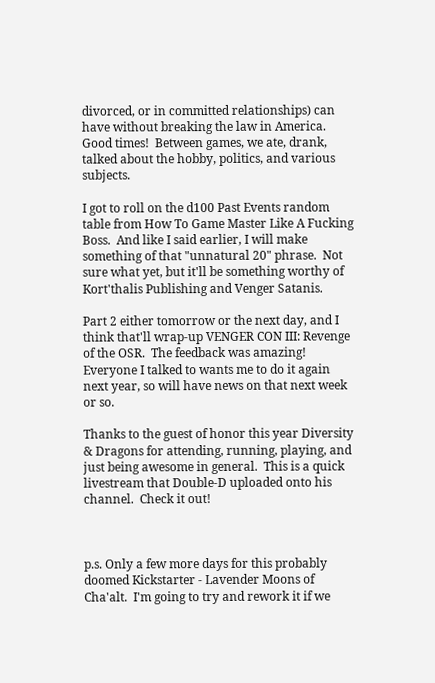divorced, or in committed relationships) can have without breaking the law in America.  Good times!  Between games, we ate, drank, talked about the hobby, politics, and various subjects.

I got to roll on the d100 Past Events random table from How To Game Master Like A Fucking Boss.  And like I said earlier, I will make something of that "unnatural 20" phrase.  Not sure what yet, but it'll be something worthy of Kort'thalis Publishing and Venger Satanis.

Part 2 either tomorrow or the next day, and I think that'll wrap-up VENGER CON III: Revenge of the OSR.  The feedback was amazing!  Everyone I talked to wants me to do it again next year, so will have news on that next week or so.

Thanks to the guest of honor this year Diversity & Dragons for attending, running, playing, and just being awesome in general.  This is a quick livestream that Double-D uploaded onto his channel.  Check it out!



p.s. Only a few more days for this probably doomed Kickstarter - Lavender Moons of Cha'alt.  I'm going to try and rework it if we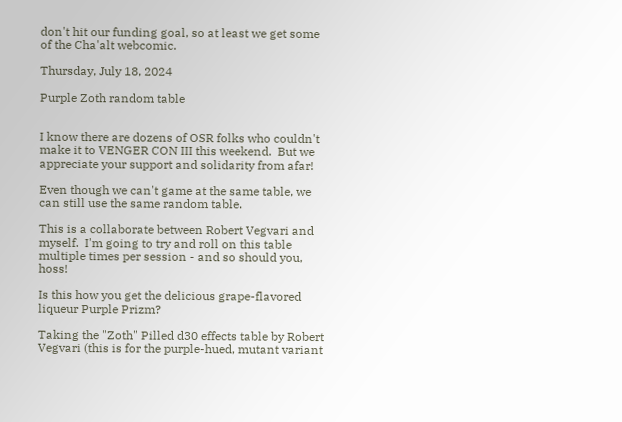don't hit our funding goal, so at least we get some of the Cha'alt webcomic.

Thursday, July 18, 2024

Purple Zoth random table


I know there are dozens of OSR folks who couldn't make it to VENGER CON III this weekend.  But we appreciate your support and solidarity from afar!

Even though we can't game at the same table, we can still use the same random table.

This is a collaborate between Robert Vegvari and myself.  I'm going to try and roll on this table multiple times per session - and so should you, hoss!

Is this how you get the delicious grape-flavored liqueur Purple Prizm?

Taking the "Zoth" Pilled d30 effects table by Robert Vegvari (this is for the purple-hued, mutant variant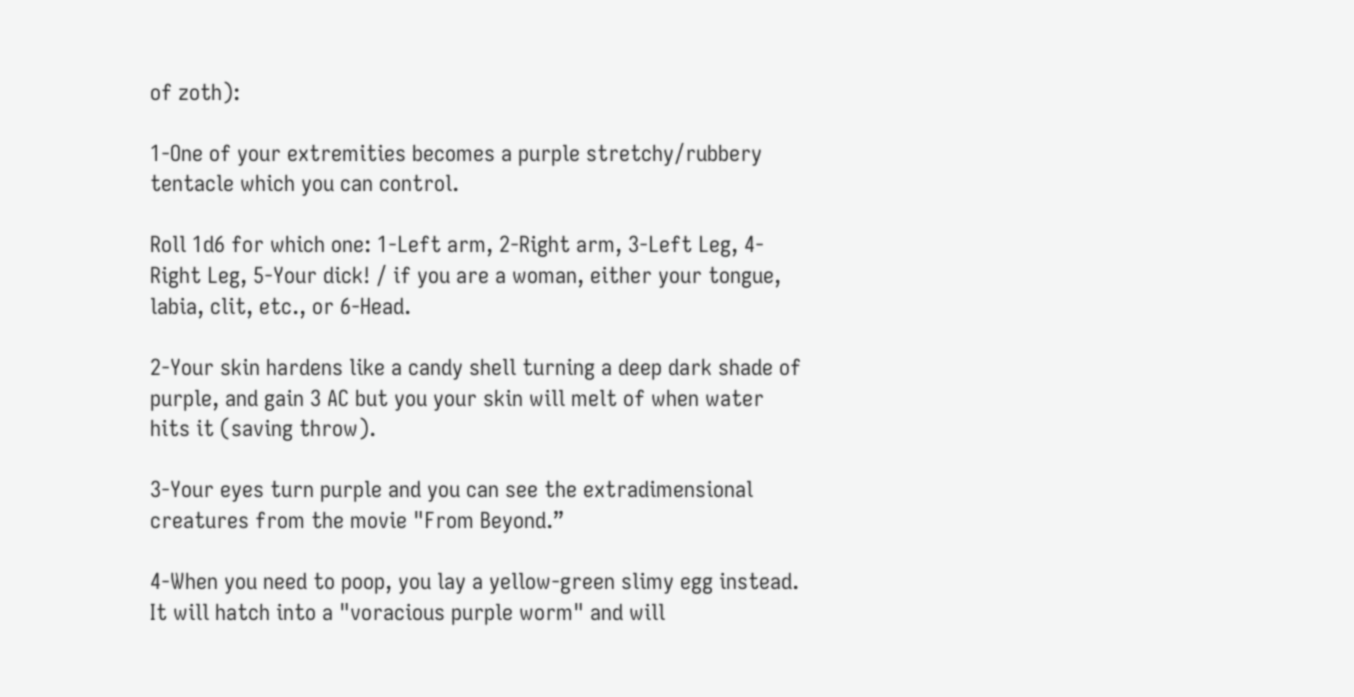of zoth):

1-One of your extremities becomes a purple stretchy/rubbery tentacle which you can control.

Roll 1d6 for which one: 1-Left arm, 2-Right arm, 3-Left Leg, 4-Right Leg, 5-Your dick! / if you are a woman, either your tongue, labia, clit, etc., or 6-Head.

2-Your skin hardens like a candy shell turning a deep dark shade of purple, and gain 3 AC but you your skin will melt of when water hits it (saving throw).

3-Your eyes turn purple and you can see the extradimensional creatures from the movie "From Beyond.”

4-When you need to poop, you lay a yellow-green slimy egg instead. It will hatch into a "voracious purple worm" and will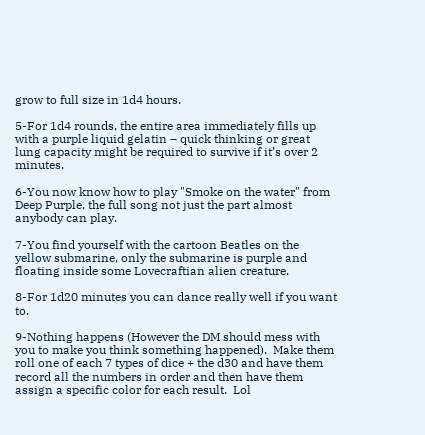grow to full size in 1d4 hours.

5-For 1d4 rounds, the entire area immediately fills up with a purple liquid gelatin – quick thinking or great lung capacity might be required to survive if it’s over 2 minutes.

6-You now know how to play "Smoke on the water" from Deep Purple, the full song not just the part almost anybody can play.

7-You find yourself with the cartoon Beatles on the yellow submarine, only the submarine is purple and floating inside some Lovecraftian alien creature.

8-For 1d20 minutes you can dance really well if you want to.

9-Nothing happens (However the DM should mess with you to make you think something happened).  Make them roll one of each 7 types of dice + the d30 and have them record all the numbers in order and then have them assign a specific color for each result.  Lol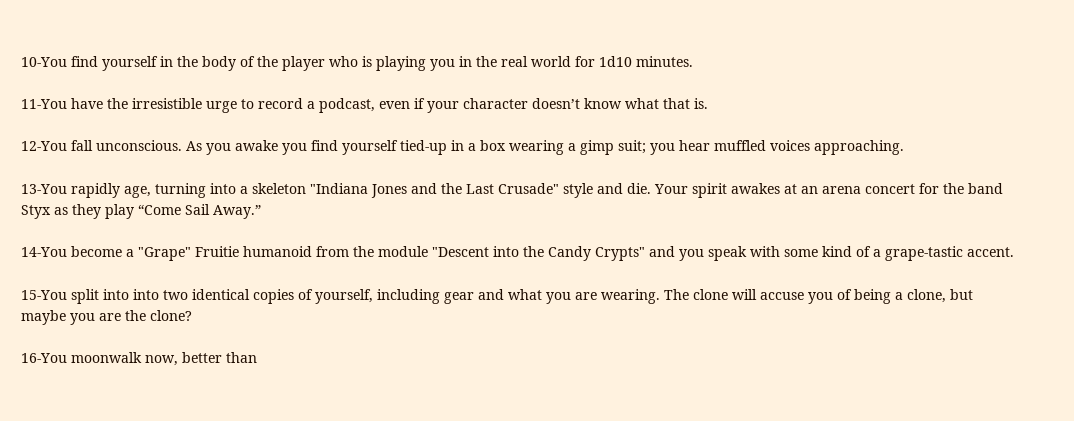10-You find yourself in the body of the player who is playing you in the real world for 1d10 minutes.

11-You have the irresistible urge to record a podcast, even if your character doesn’t know what that is.

12-You fall unconscious. As you awake you find yourself tied-up in a box wearing a gimp suit; you hear muffled voices approaching.

13-You rapidly age, turning into a skeleton "Indiana Jones and the Last Crusade" style and die. Your spirit awakes at an arena concert for the band Styx as they play “Come Sail Away.”

14-You become a "Grape" Fruitie humanoid from the module "Descent into the Candy Crypts" and you speak with some kind of a grape-tastic accent.

15-You split into into two identical copies of yourself, including gear and what you are wearing. The clone will accuse you of being a clone, but maybe you are the clone?

16-You moonwalk now, better than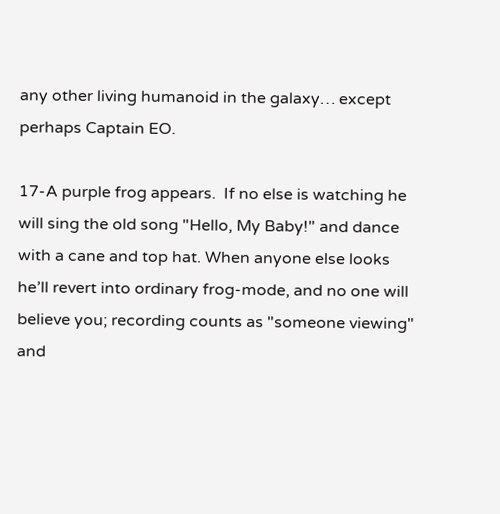any other living humanoid in the galaxy… except perhaps Captain EO.

17-A purple frog appears.  If no else is watching he will sing the old song "Hello, My Baby!" and dance with a cane and top hat. When anyone else looks he’ll revert into ordinary frog-mode, and no one will believe you; recording counts as "someone viewing" and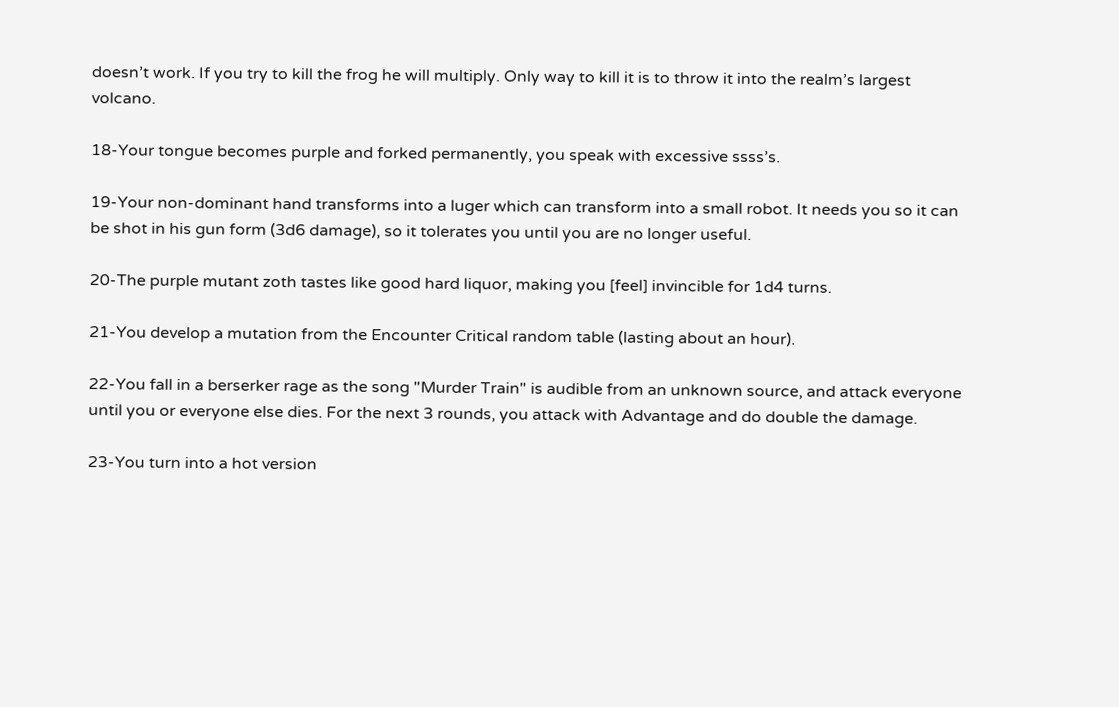doesn’t work. If you try to kill the frog he will multiply. Only way to kill it is to throw it into the realm’s largest volcano.

18-Your tongue becomes purple and forked permanently, you speak with excessive ssss’s.

19-Your non-dominant hand transforms into a luger which can transform into a small robot. It needs you so it can be shot in his gun form (3d6 damage), so it tolerates you until you are no longer useful.

20-The purple mutant zoth tastes like good hard liquor, making you [feel] invincible for 1d4 turns.

21-You develop a mutation from the Encounter Critical random table (lasting about an hour).

22-You fall in a berserker rage as the song "Murder Train" is audible from an unknown source, and attack everyone until you or everyone else dies. For the next 3 rounds, you attack with Advantage and do double the damage.

23-You turn into a hot version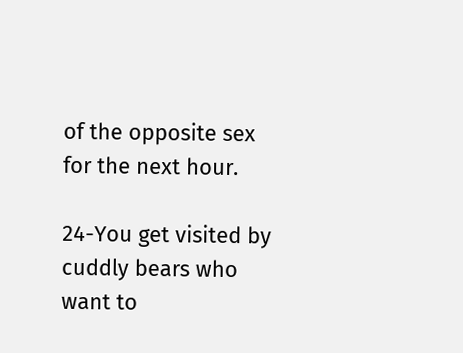of the opposite sex for the next hour.

24-You get visited by cuddly bears who want to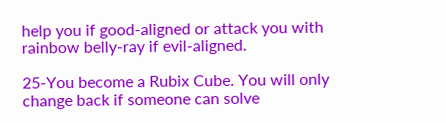help you if good-aligned or attack you with rainbow belly-ray if evil-aligned.

25-You become a Rubix Cube. You will only change back if someone can solve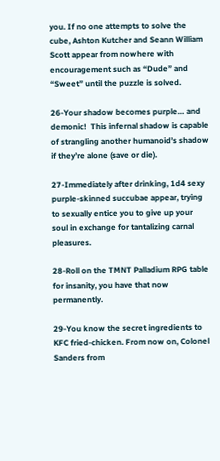you. If no one attempts to solve the cube, Ashton Kutcher and Seann William Scott appear from nowhere with encouragement such as “Dude” and “Sweet” until the puzzle is solved.

26-Your shadow becomes purple… and demonic!  This infernal shadow is capable of strangling another humanoid’s shadow if they’re alone (save or die).

27-Immediately after drinking, 1d4 sexy purple-skinned succubae appear, trying to sexually entice you to give up your soul in exchange for tantalizing carnal pleasures.

28-Roll on the TMNT Palladium RPG table for insanity, you have that now permanently.

29-You know the secret ingredients to KFC fried-chicken. From now on, Colonel Sanders from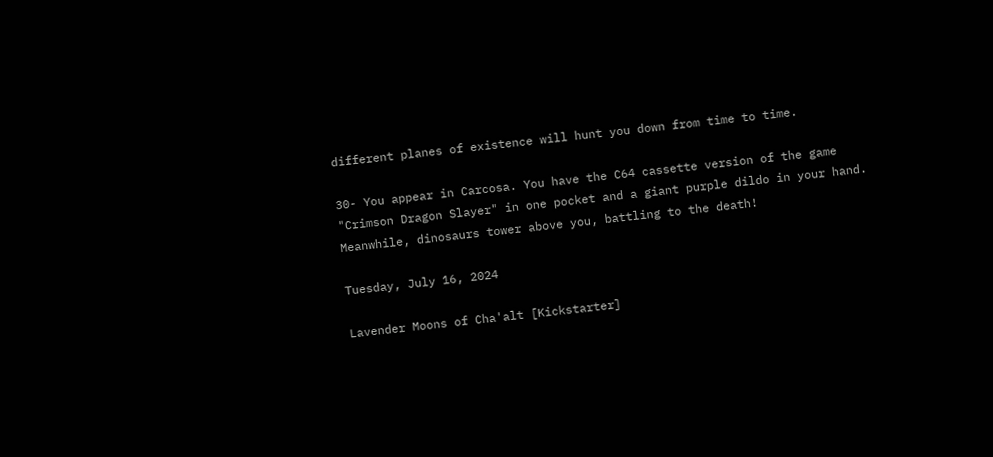different planes of existence will hunt you down from time to time.

30- You appear in Carcosa. You have the C64 cassette version of the game "Crimson Dragon Slayer" in one pocket and a giant purple dildo in your hand.  Meanwhile, dinosaurs tower above you, battling to the death!

Tuesday, July 16, 2024

Lavender Moons of Cha'alt [Kickstarter]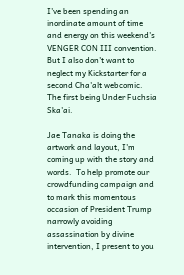I've been spending an inordinate amount of time and energy on this weekend's VENGER CON III convention.  But I also don't want to neglect my Kickstarter for a second Cha'alt webcomic.  The first being Under Fuchsia Ska'ai.

Jae Tanaka is doing the artwork and layout, I'm coming up with the story and words.  To help promote our crowdfunding campaign and to mark this momentous occasion of President Trump narrowly avoiding assassination by divine intervention, I present to you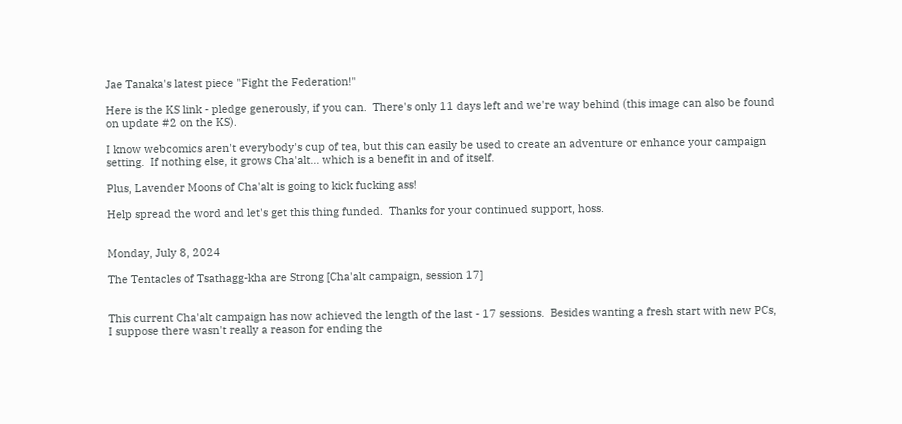Jae Tanaka's latest piece "Fight the Federation!"

Here is the KS link - pledge generously, if you can.  There's only 11 days left and we're way behind (this image can also be found on update #2 on the KS).

I know webcomics aren't everybody's cup of tea, but this can easily be used to create an adventure or enhance your campaign setting.  If nothing else, it grows Cha'alt... which is a benefit in and of itself.

Plus, Lavender Moons of Cha'alt is going to kick fucking ass!

Help spread the word and let's get this thing funded.  Thanks for your continued support, hoss.


Monday, July 8, 2024

The Tentacles of Tsathagg-kha are Strong [Cha'alt campaign, session 17]


This current Cha'alt campaign has now achieved the length of the last - 17 sessions.  Besides wanting a fresh start with new PCs, I suppose there wasn't really a reason for ending the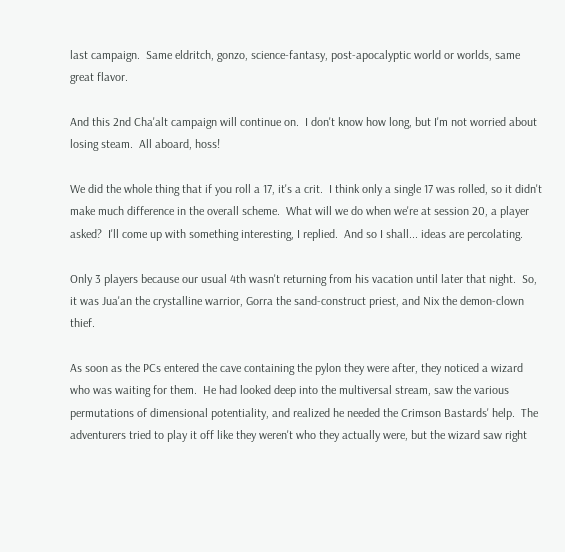last campaign.  Same eldritch, gonzo, science-fantasy, post-apocalyptic world or worlds, same great flavor.

And this 2nd Cha'alt campaign will continue on.  I don't know how long, but I'm not worried about losing steam.  All aboard, hoss!

We did the whole thing that if you roll a 17, it's a crit.  I think only a single 17 was rolled, so it didn't make much difference in the overall scheme.  What will we do when we're at session 20, a player asked?  I'll come up with something interesting, I replied.  And so I shall... ideas are percolating.

Only 3 players because our usual 4th wasn't returning from his vacation until later that night.  So, it was Jua'an the crystalline warrior, Gorra the sand-construct priest, and Nix the demon-clown thief.

As soon as the PCs entered the cave containing the pylon they were after, they noticed a wizard who was waiting for them.  He had looked deep into the multiversal stream, saw the various permutations of dimensional potentiality, and realized he needed the Crimson Bastards' help.  The adventurers tried to play it off like they weren't who they actually were, but the wizard saw right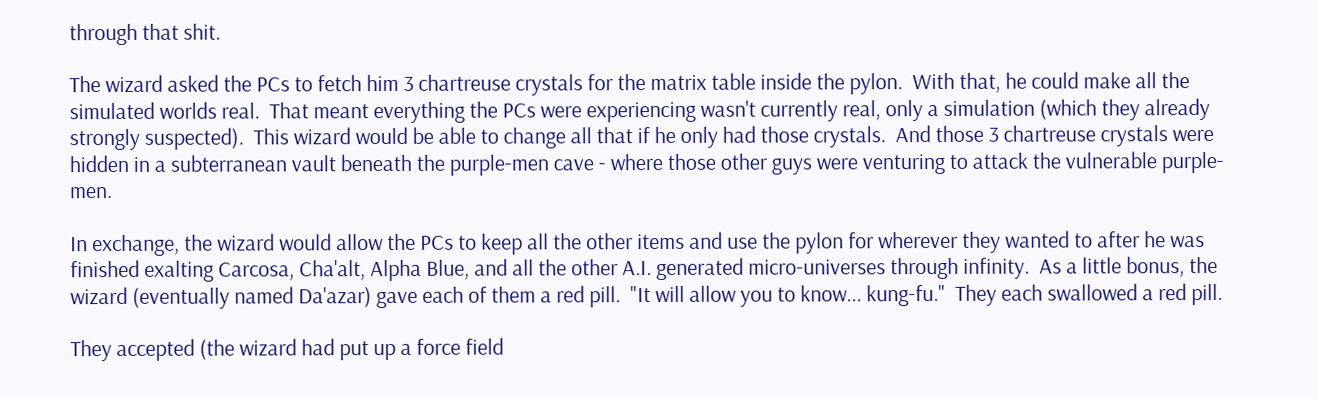through that shit.

The wizard asked the PCs to fetch him 3 chartreuse crystals for the matrix table inside the pylon.  With that, he could make all the simulated worlds real.  That meant everything the PCs were experiencing wasn't currently real, only a simulation (which they already strongly suspected).  This wizard would be able to change all that if he only had those crystals.  And those 3 chartreuse crystals were hidden in a subterranean vault beneath the purple-men cave - where those other guys were venturing to attack the vulnerable purple-men.

In exchange, the wizard would allow the PCs to keep all the other items and use the pylon for wherever they wanted to after he was finished exalting Carcosa, Cha'alt, Alpha Blue, and all the other A.I. generated micro-universes through infinity.  As a little bonus, the wizard (eventually named Da'azar) gave each of them a red pill.  "It will allow you to know... kung-fu."  They each swallowed a red pill.

They accepted (the wizard had put up a force field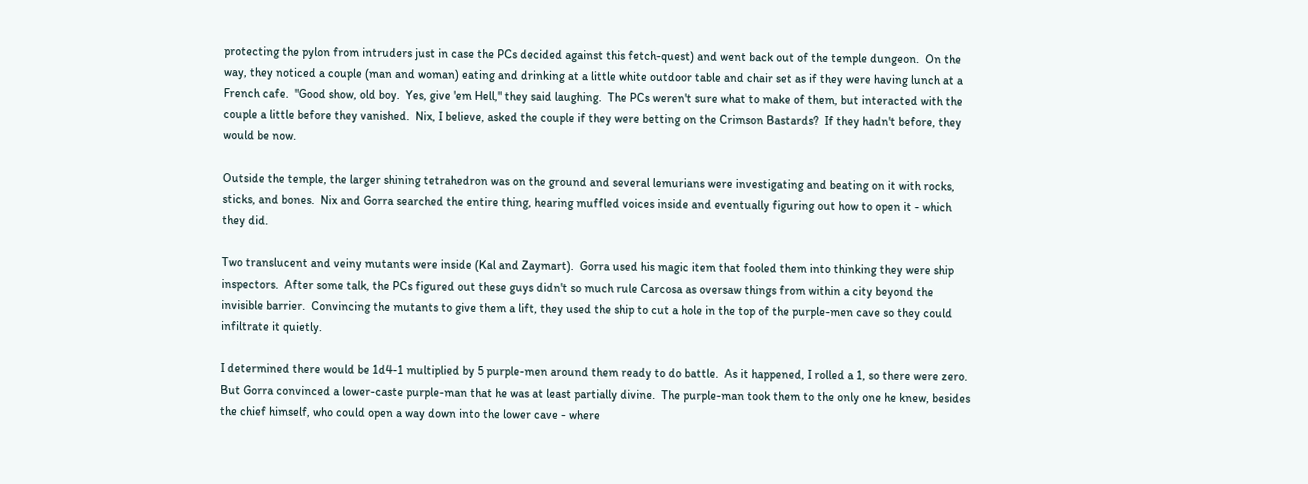protecting the pylon from intruders just in case the PCs decided against this fetch-quest) and went back out of the temple dungeon.  On the way, they noticed a couple (man and woman) eating and drinking at a little white outdoor table and chair set as if they were having lunch at a French cafe.  "Good show, old boy.  Yes, give 'em Hell," they said laughing.  The PCs weren't sure what to make of them, but interacted with the couple a little before they vanished.  Nix, I believe, asked the couple if they were betting on the Crimson Bastards?  If they hadn't before, they would be now.

Outside the temple, the larger shining tetrahedron was on the ground and several lemurians were investigating and beating on it with rocks, sticks, and bones.  Nix and Gorra searched the entire thing, hearing muffled voices inside and eventually figuring out how to open it - which they did.

Two translucent and veiny mutants were inside (Kal and Zaymart).  Gorra used his magic item that fooled them into thinking they were ship inspectors.  After some talk, the PCs figured out these guys didn't so much rule Carcosa as oversaw things from within a city beyond the invisible barrier.  Convincing the mutants to give them a lift, they used the ship to cut a hole in the top of the purple-men cave so they could infiltrate it quietly.

I determined there would be 1d4-1 multiplied by 5 purple-men around them ready to do battle.  As it happened, I rolled a 1, so there were zero.  But Gorra convinced a lower-caste purple-man that he was at least partially divine.  The purple-man took them to the only one he knew, besides the chief himself, who could open a way down into the lower cave - where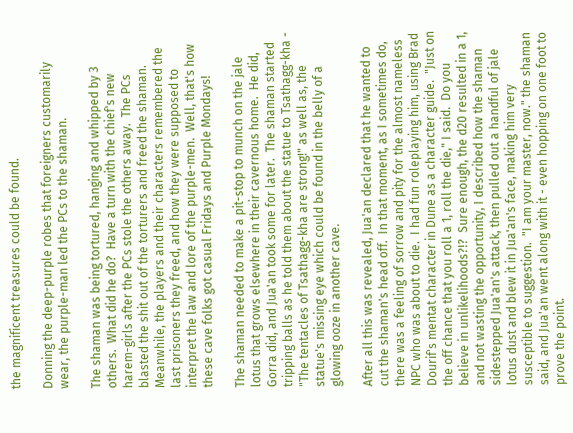the magnificent treasures could be found.

Donning the deep-purple robes that foreigners customarily wear, the purple-man led the PCs to the shaman.

The shaman was being tortured, hanging and whipped by 3 others.  What did he do?  Have a turn with the chief's new harem-girls after the PCs stole the others away.  The PCs blasted the shit out of the torturers and freed the shaman.  Meanwhile, the players and their characters remembered the last prisoners they freed, and how they were supposed to interpret the law and lore of the purple-men.  Well, that's how these cave folks got casual Fridays and Purple Mondays!

The shaman needed to make a pit-stop to munch on the jale lotus that grows elsewhere in their cavernous home.  He did, Gorra did, and Jua'an took some for later.  The shaman started tripping balls as he told them about the statue to Tsathagg-kha - "The tentacles of Tsathagg-kha are strong!" as well as, the statue's missing eye which could be found in the belly of a glowing ooze in another cave.

After all this was revealed, Jua'an declared that he wanted to cut the shaman's head off.  In that moment, as I sometimes do, there was a feeling of sorrow and pity for the almost nameless NPC who was about to die.  I had fun roleplaying him, using Brad Dourif's mentat character in Dune as a character guide.  "Just on the off chance that you roll a 1, roll the die," I said.  Do you believe in unlikelihoods?!?  Sure enough, the d20 resulted in a 1, and not wasting the opportunity, I described how the shaman sidestepped Jua'an's attack, then pulled out a handful of jale lotus dust and blew it in Jua'an's face, making him very susceptible to suggestion.  "I am your master, now." the shaman said, and Jua'an went along with it - even hopping on one foot to prove the point.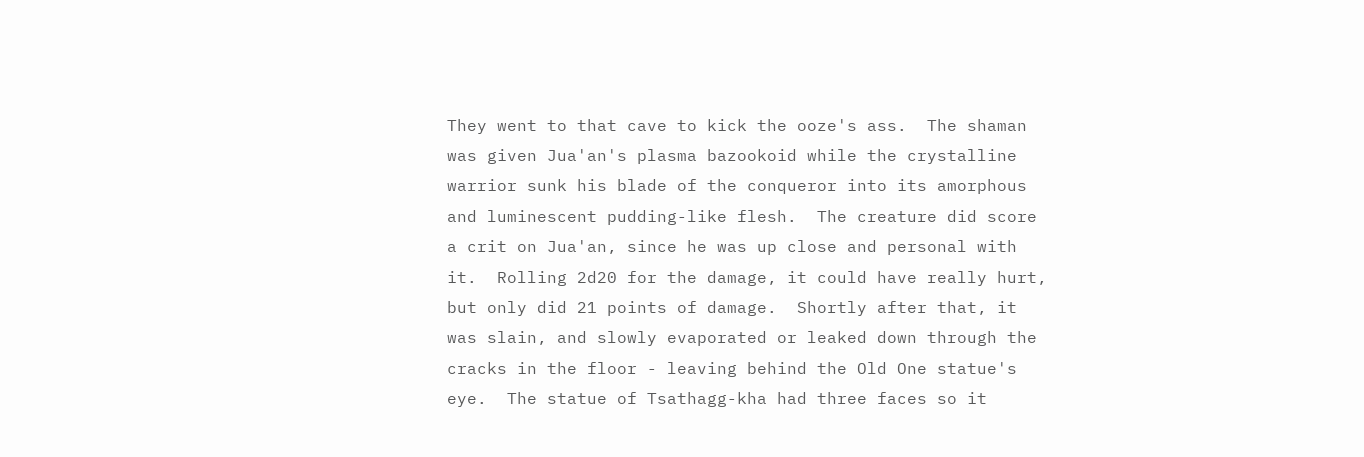They went to that cave to kick the ooze's ass.  The shaman was given Jua'an's plasma bazookoid while the crystalline warrior sunk his blade of the conqueror into its amorphous and luminescent pudding-like flesh.  The creature did score a crit on Jua'an, since he was up close and personal with it.  Rolling 2d20 for the damage, it could have really hurt, but only did 21 points of damage.  Shortly after that, it was slain, and slowly evaporated or leaked down through the cracks in the floor - leaving behind the Old One statue's eye.  The statue of Tsathagg-kha had three faces so it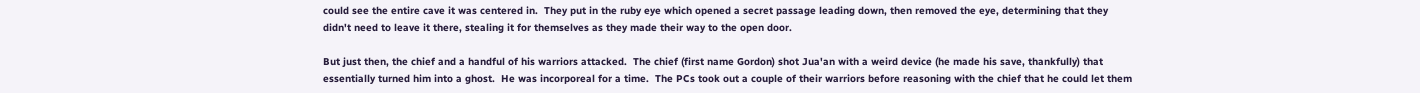could see the entire cave it was centered in.  They put in the ruby eye which opened a secret passage leading down, then removed the eye, determining that they didn't need to leave it there, stealing it for themselves as they made their way to the open door.

But just then, the chief and a handful of his warriors attacked.  The chief (first name Gordon) shot Jua'an with a weird device (he made his save, thankfully) that essentially turned him into a ghost.  He was incorporeal for a time.  The PCs took out a couple of their warriors before reasoning with the chief that he could let them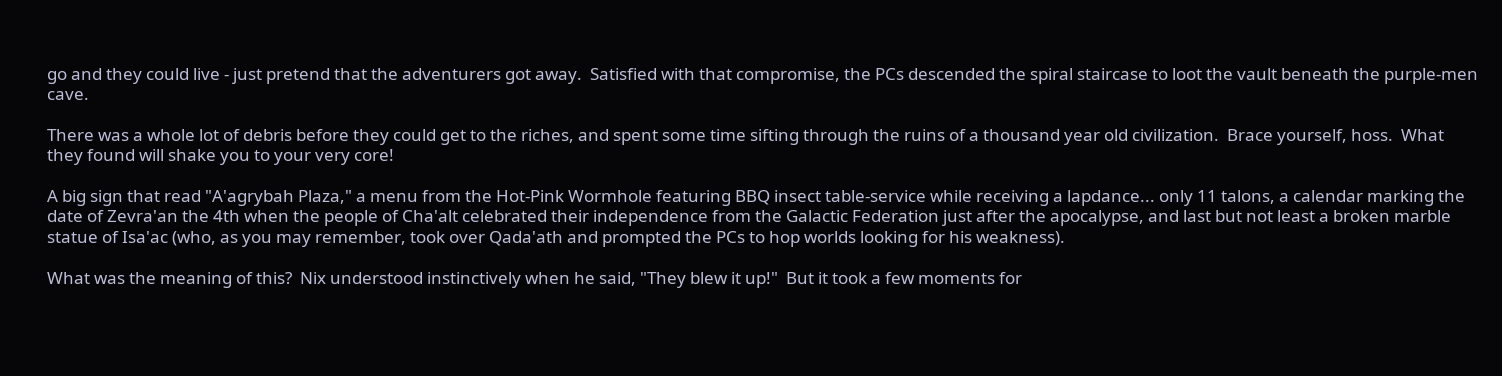go and they could live - just pretend that the adventurers got away.  Satisfied with that compromise, the PCs descended the spiral staircase to loot the vault beneath the purple-men cave.

There was a whole lot of debris before they could get to the riches, and spent some time sifting through the ruins of a thousand year old civilization.  Brace yourself, hoss.  What they found will shake you to your very core!

A big sign that read "A'agrybah Plaza," a menu from the Hot-Pink Wormhole featuring BBQ insect table-service while receiving a lapdance... only 11 talons, a calendar marking the date of Zevra'an the 4th when the people of Cha'alt celebrated their independence from the Galactic Federation just after the apocalypse, and last but not least a broken marble statue of Isa'ac (who, as you may remember, took over Qada'ath and prompted the PCs to hop worlds looking for his weakness).

What was the meaning of this?  Nix understood instinctively when he said, "They blew it up!"  But it took a few moments for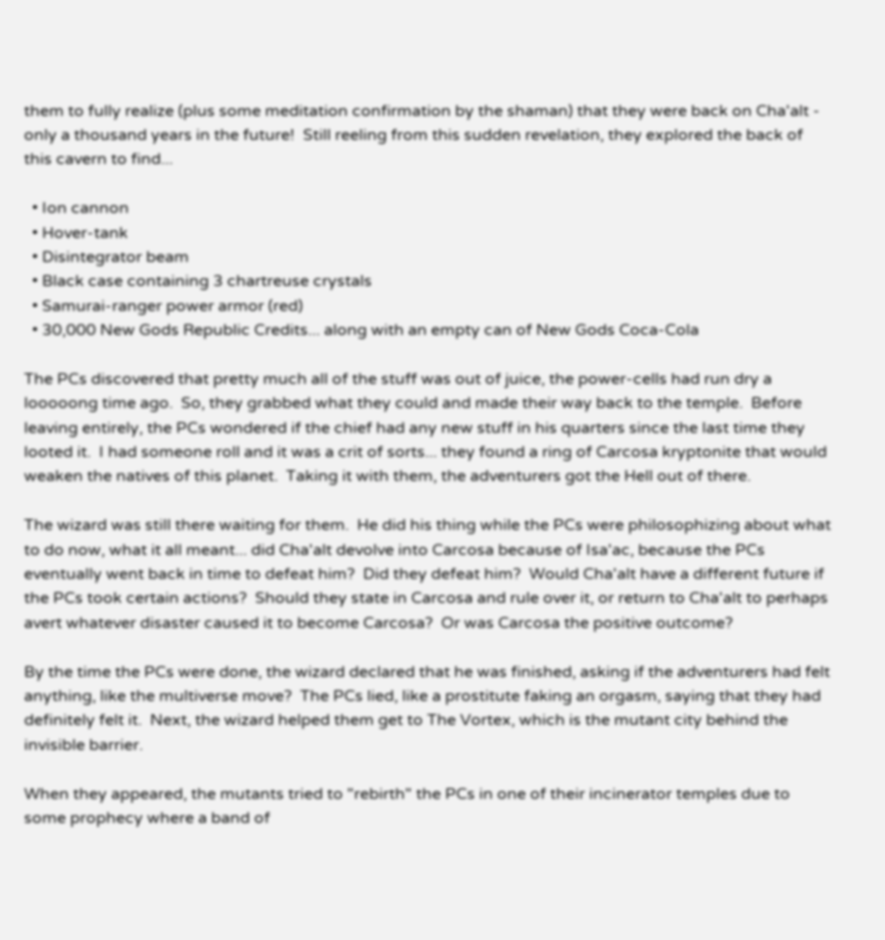them to fully realize (plus some meditation confirmation by the shaman) that they were back on Cha'alt - only a thousand years in the future!  Still reeling from this sudden revelation, they explored the back of this cavern to find...

  • Ion cannon
  • Hover-tank
  • Disintegrator beam
  • Black case containing 3 chartreuse crystals
  • Samurai-ranger power armor (red)
  • 30,000 New Gods Republic Credits... along with an empty can of New Gods Coca-Cola

The PCs discovered that pretty much all of the stuff was out of juice, the power-cells had run dry a looooong time ago.  So, they grabbed what they could and made their way back to the temple.  Before leaving entirely, the PCs wondered if the chief had any new stuff in his quarters since the last time they looted it.  I had someone roll and it was a crit of sorts... they found a ring of Carcosa kryptonite that would weaken the natives of this planet.  Taking it with them, the adventurers got the Hell out of there.

The wizard was still there waiting for them.  He did his thing while the PCs were philosophizing about what to do now, what it all meant... did Cha'alt devolve into Carcosa because of Isa'ac, because the PCs eventually went back in time to defeat him?  Did they defeat him?  Would Cha'alt have a different future if the PCs took certain actions?  Should they state in Carcosa and rule over it, or return to Cha'alt to perhaps avert whatever disaster caused it to become Carcosa?  Or was Carcosa the positive outcome?

By the time the PCs were done, the wizard declared that he was finished, asking if the adventurers had felt anything, like the multiverse move?  The PCs lied, like a prostitute faking an orgasm, saying that they had definitely felt it.  Next, the wizard helped them get to The Vortex, which is the mutant city behind the invisible barrier.

When they appeared, the mutants tried to "rebirth" the PCs in one of their incinerator temples due to some prophecy where a band of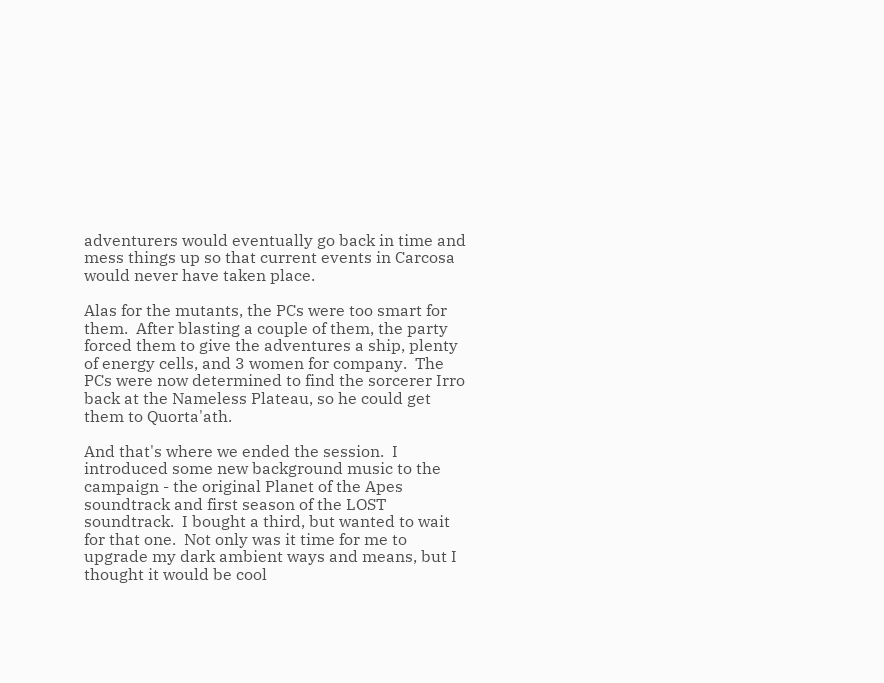adventurers would eventually go back in time and mess things up so that current events in Carcosa would never have taken place.

Alas for the mutants, the PCs were too smart for them.  After blasting a couple of them, the party forced them to give the adventures a ship, plenty of energy cells, and 3 women for company.  The PCs were now determined to find the sorcerer Irro back at the Nameless Plateau, so he could get them to Quorta'ath.

And that's where we ended the session.  I introduced some new background music to the campaign - the original Planet of the Apes soundtrack and first season of the LOST soundtrack.  I bought a third, but wanted to wait for that one.  Not only was it time for me to upgrade my dark ambient ways and means, but I thought it would be cool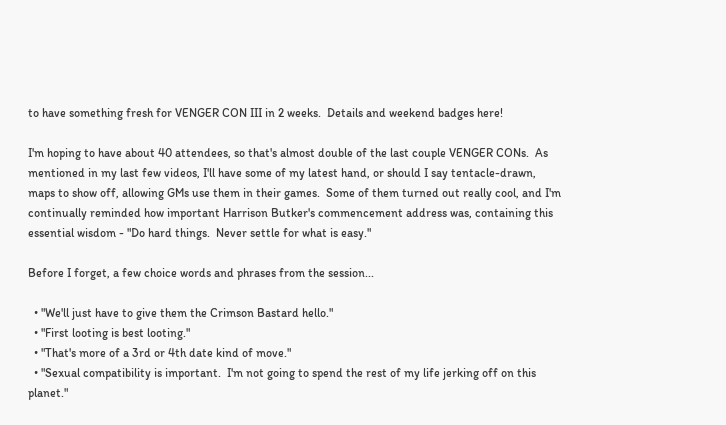to have something fresh for VENGER CON III in 2 weeks.  Details and weekend badges here!

I'm hoping to have about 40 attendees, so that's almost double of the last couple VENGER CONs.  As mentioned in my last few videos, I'll have some of my latest hand, or should I say tentacle-drawn, maps to show off, allowing GMs use them in their games.  Some of them turned out really cool, and I'm continually reminded how important Harrison Butker's commencement address was, containing this essential wisdom - "Do hard things.  Never settle for what is easy."

Before I forget, a few choice words and phrases from the session...

  • "We'll just have to give them the Crimson Bastard hello."
  • "First looting is best looting."
  • "That's more of a 3rd or 4th date kind of move."
  • "Sexual compatibility is important.  I'm not going to spend the rest of my life jerking off on this planet."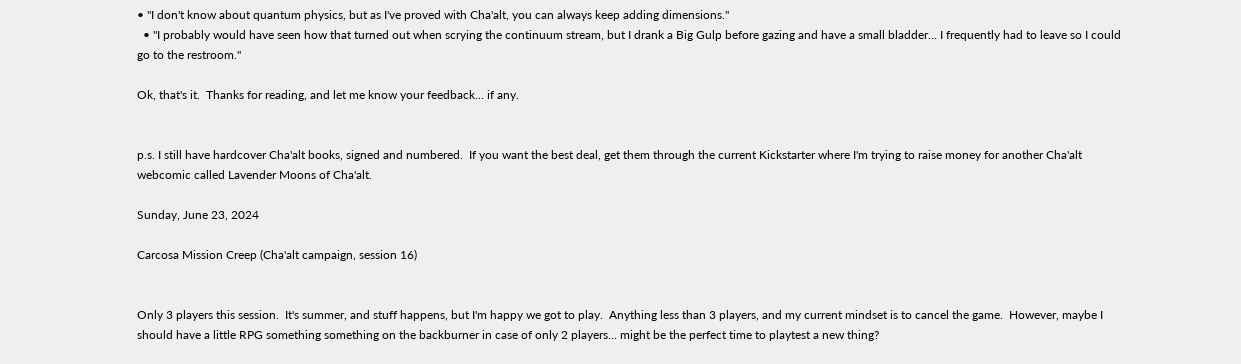• "I don't know about quantum physics, but as I've proved with Cha'alt, you can always keep adding dimensions."
  • "I probably would have seen how that turned out when scrying the continuum stream, but I drank a Big Gulp before gazing and have a small bladder... I frequently had to leave so I could go to the restroom."

Ok, that's it.  Thanks for reading, and let me know your feedback... if any.


p.s. I still have hardcover Cha'alt books, signed and numbered.  If you want the best deal, get them through the current Kickstarter where I'm trying to raise money for another Cha'alt webcomic called Lavender Moons of Cha'alt.

Sunday, June 23, 2024

Carcosa Mission Creep (Cha'alt campaign, session 16)


Only 3 players this session.  It's summer, and stuff happens, but I'm happy we got to play.  Anything less than 3 players, and my current mindset is to cancel the game.  However, maybe I should have a little RPG something something on the backburner in case of only 2 players... might be the perfect time to playtest a new thing?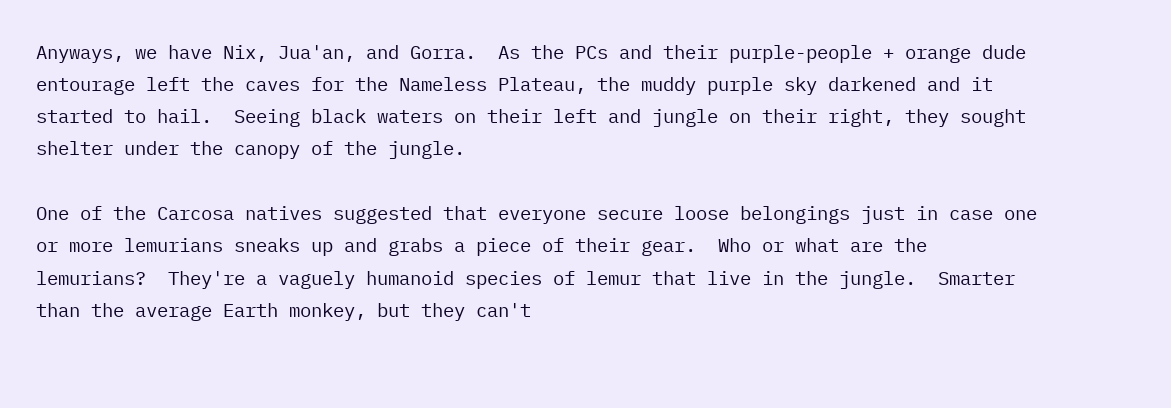Anyways, we have Nix, Jua'an, and Gorra.  As the PCs and their purple-people + orange dude entourage left the caves for the Nameless Plateau, the muddy purple sky darkened and it started to hail.  Seeing black waters on their left and jungle on their right, they sought shelter under the canopy of the jungle.

One of the Carcosa natives suggested that everyone secure loose belongings just in case one or more lemurians sneaks up and grabs a piece of their gear.  Who or what are the lemurians?  They're a vaguely humanoid species of lemur that live in the jungle.  Smarter than the average Earth monkey, but they can't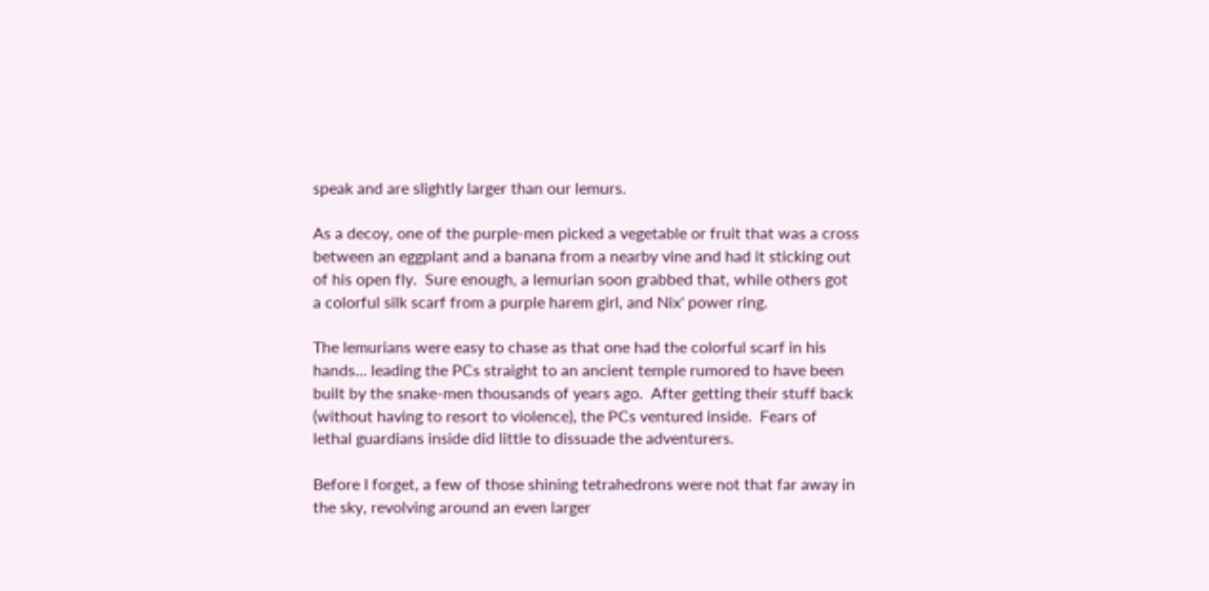speak and are slightly larger than our lemurs.

As a decoy, one of the purple-men picked a vegetable or fruit that was a cross between an eggplant and a banana from a nearby vine and had it sticking out of his open fly.  Sure enough, a lemurian soon grabbed that, while others got a colorful silk scarf from a purple harem girl, and Nix' power ring.

The lemurians were easy to chase as that one had the colorful scarf in his hands... leading the PCs straight to an ancient temple rumored to have been built by the snake-men thousands of years ago.  After getting their stuff back (without having to resort to violence), the PCs ventured inside.  Fears of lethal guardians inside did little to dissuade the adventurers.

Before I forget, a few of those shining tetrahedrons were not that far away in the sky, revolving around an even larger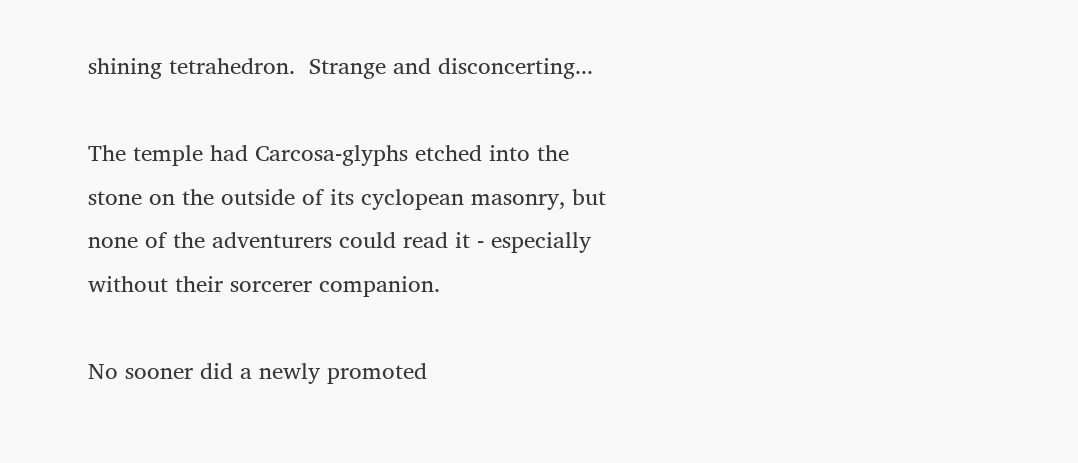shining tetrahedron.  Strange and disconcerting...

The temple had Carcosa-glyphs etched into the stone on the outside of its cyclopean masonry, but none of the adventurers could read it - especially without their sorcerer companion.

No sooner did a newly promoted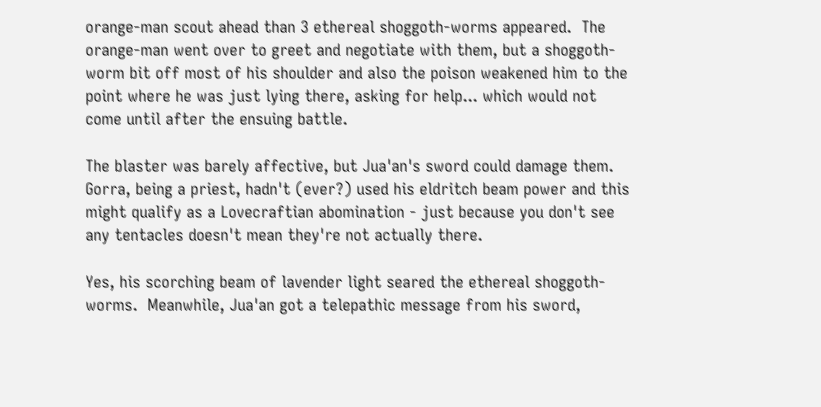orange-man scout ahead than 3 ethereal shoggoth-worms appeared.  The orange-man went over to greet and negotiate with them, but a shoggoth-worm bit off most of his shoulder and also the poison weakened him to the point where he was just lying there, asking for help... which would not come until after the ensuing battle.

The blaster was barely affective, but Jua'an's sword could damage them.  Gorra, being a priest, hadn't (ever?) used his eldritch beam power and this might qualify as a Lovecraftian abomination - just because you don't see any tentacles doesn't mean they're not actually there.

Yes, his scorching beam of lavender light seared the ethereal shoggoth-worms.  Meanwhile, Jua'an got a telepathic message from his sword,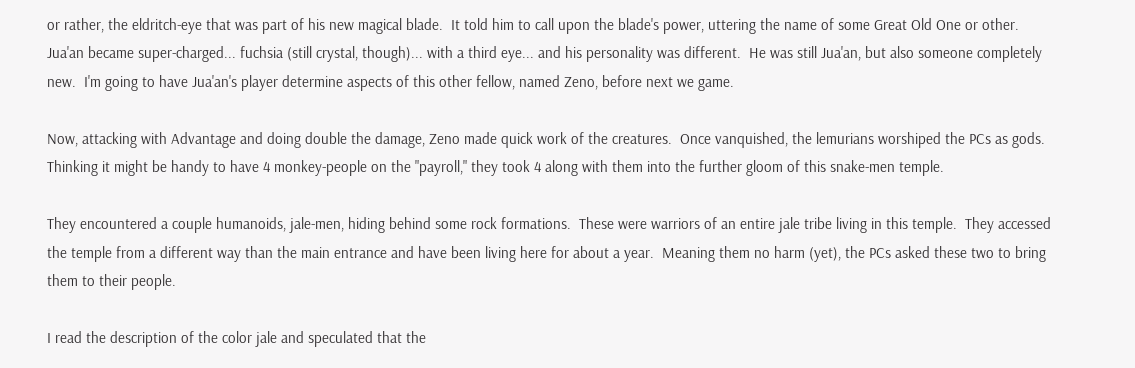or rather, the eldritch-eye that was part of his new magical blade.  It told him to call upon the blade's power, uttering the name of some Great Old One or other.  Jua'an became super-charged... fuchsia (still crystal, though)... with a third eye... and his personality was different.  He was still Jua'an, but also someone completely new.  I'm going to have Jua'an's player determine aspects of this other fellow, named Zeno, before next we game.

Now, attacking with Advantage and doing double the damage, Zeno made quick work of the creatures.  Once vanquished, the lemurians worshiped the PCs as gods.  Thinking it might be handy to have 4 monkey-people on the "payroll," they took 4 along with them into the further gloom of this snake-men temple.

They encountered a couple humanoids, jale-men, hiding behind some rock formations.  These were warriors of an entire jale tribe living in this temple.  They accessed the temple from a different way than the main entrance and have been living here for about a year.  Meaning them no harm (yet), the PCs asked these two to bring them to their people.

I read the description of the color jale and speculated that the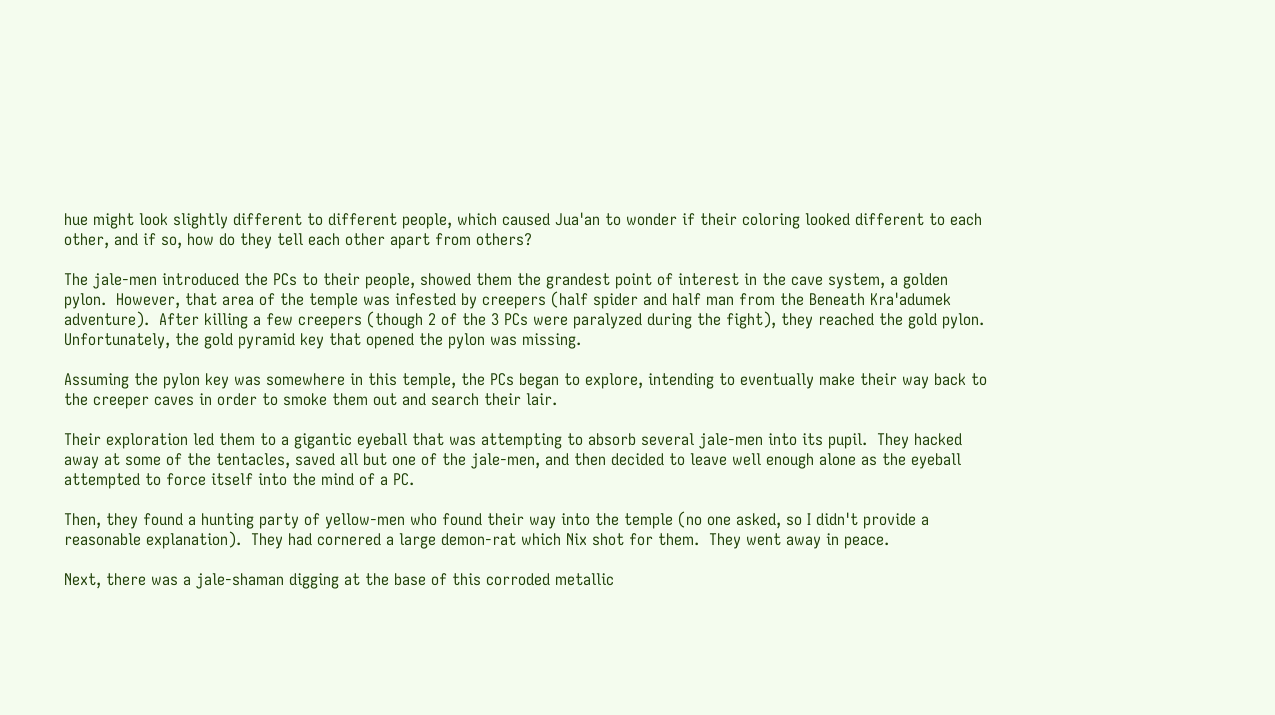hue might look slightly different to different people, which caused Jua'an to wonder if their coloring looked different to each other, and if so, how do they tell each other apart from others?

The jale-men introduced the PCs to their people, showed them the grandest point of interest in the cave system, a golden pylon.  However, that area of the temple was infested by creepers (half spider and half man from the Beneath Kra'adumek adventure).  After killing a few creepers (though 2 of the 3 PCs were paralyzed during the fight), they reached the gold pylon.  Unfortunately, the gold pyramid key that opened the pylon was missing.

Assuming the pylon key was somewhere in this temple, the PCs began to explore, intending to eventually make their way back to the creeper caves in order to smoke them out and search their lair.

Their exploration led them to a gigantic eyeball that was attempting to absorb several jale-men into its pupil.  They hacked away at some of the tentacles, saved all but one of the jale-men, and then decided to leave well enough alone as the eyeball attempted to force itself into the mind of a PC.

Then, they found a hunting party of yellow-men who found their way into the temple (no one asked, so I didn't provide a reasonable explanation).  They had cornered a large demon-rat which Nix shot for them.  They went away in peace.

Next, there was a jale-shaman digging at the base of this corroded metallic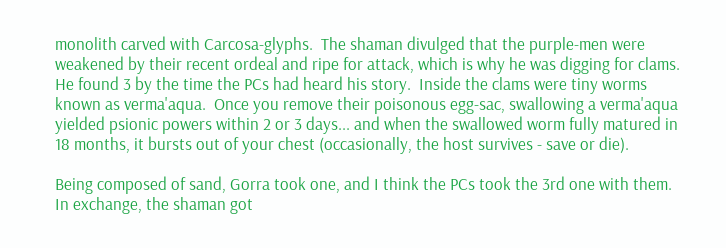monolith carved with Carcosa-glyphs.  The shaman divulged that the purple-men were weakened by their recent ordeal and ripe for attack, which is why he was digging for clams.  He found 3 by the time the PCs had heard his story.  Inside the clams were tiny worms known as verma'aqua.  Once you remove their poisonous egg-sac, swallowing a verma'aqua yielded psionic powers within 2 or 3 days... and when the swallowed worm fully matured in 18 months, it bursts out of your chest (occasionally, the host survives - save or die).

Being composed of sand, Gorra took one, and I think the PCs took the 3rd one with them.  In exchange, the shaman got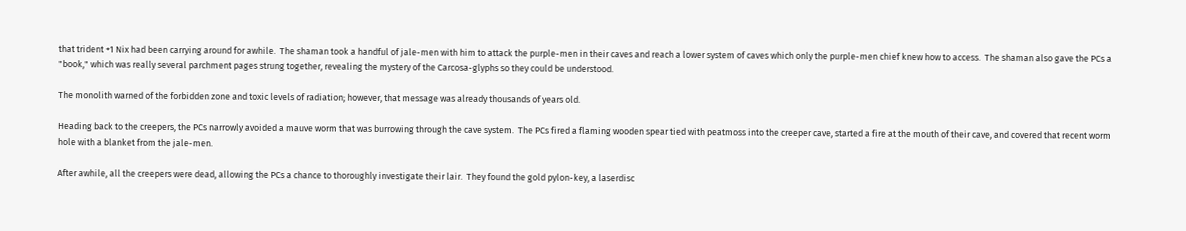that trident +1 Nix had been carrying around for awhile.  The shaman took a handful of jale-men with him to attack the purple-men in their caves and reach a lower system of caves which only the purple-men chief knew how to access.  The shaman also gave the PCs a "book," which was really several parchment pages strung together, revealing the mystery of the Carcosa-glyphs so they could be understood.

The monolith warned of the forbidden zone and toxic levels of radiation; however, that message was already thousands of years old.

Heading back to the creepers, the PCs narrowly avoided a mauve worm that was burrowing through the cave system.  The PCs fired a flaming wooden spear tied with peatmoss into the creeper cave, started a fire at the mouth of their cave, and covered that recent worm hole with a blanket from the jale-men.

After awhile, all the creepers were dead, allowing the PCs a chance to thoroughly investigate their lair.  They found the gold pylon-key, a laserdisc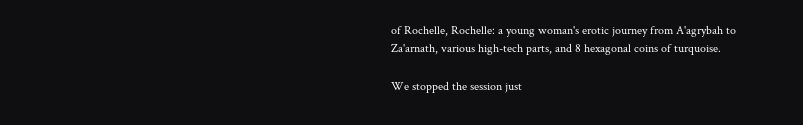of Rochelle, Rochelle: a young woman's erotic journey from A'agrybah to Za'arnath, various high-tech parts, and 8 hexagonal coins of turquoise.

We stopped the session just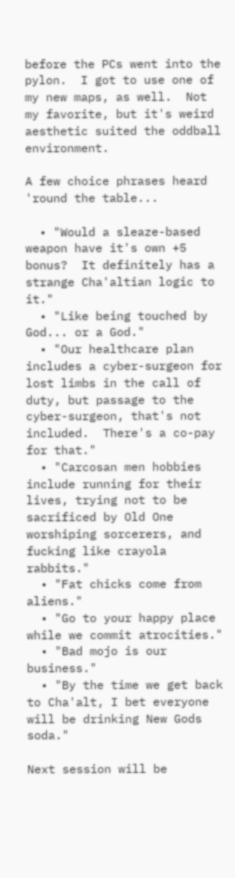before the PCs went into the pylon.  I got to use one of my new maps, as well.  Not my favorite, but it's weird aesthetic suited the oddball environment.

A few choice phrases heard 'round the table...

  • "Would a sleaze-based weapon have it's own +5 bonus?  It definitely has a strange Cha'altian logic to it."
  • "Like being touched by God... or a God."
  • "Our healthcare plan includes a cyber-surgeon for lost limbs in the call of duty, but passage to the cyber-surgeon, that's not included.  There's a co-pay for that."
  • "Carcosan men hobbies include running for their lives, trying not to be sacrificed by Old One worshiping sorcerers, and fucking like crayola rabbits."
  • "Fat chicks come from aliens."
  • "Go to your happy place while we commit atrocities."
  • "Bad mojo is our business."
  • "By the time we get back to Cha'alt, I bet everyone will be drinking New Gods soda."

Next session will be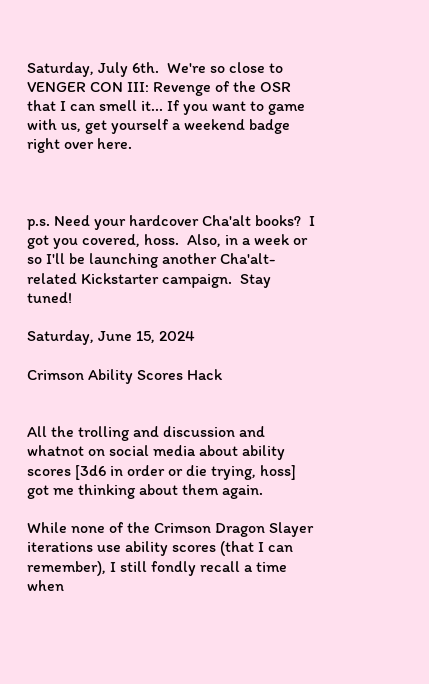Saturday, July 6th.  We're so close to VENGER CON III: Revenge of the OSR that I can smell it... If you want to game with us, get yourself a weekend badge right over here.



p.s. Need your hardcover Cha'alt books?  I got you covered, hoss.  Also, in a week or so I'll be launching another Cha'alt-related Kickstarter campaign.  Stay tuned!

Saturday, June 15, 2024

Crimson Ability Scores Hack


All the trolling and discussion and whatnot on social media about ability scores [3d6 in order or die trying, hoss] got me thinking about them again.

While none of the Crimson Dragon Slayer iterations use ability scores (that I can remember), I still fondly recall a time when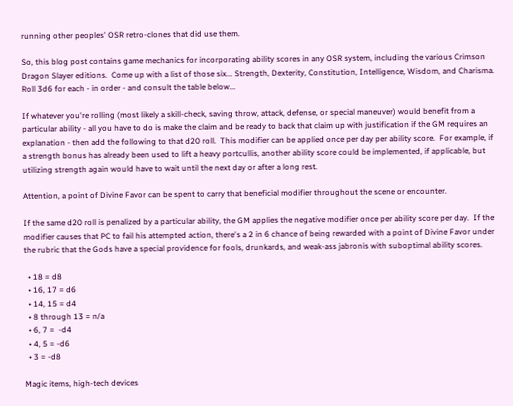running other peoples' OSR retro-clones that did use them.

So, this blog post contains game mechanics for incorporating ability scores in any OSR system, including the various Crimson Dragon Slayer editions.  Come up with a list of those six... Strength, Dexterity, Constitution, Intelligence, Wisdom, and Charisma.  Roll 3d6 for each - in order - and consult the table below...

If whatever you're rolling (most likely a skill-check, saving throw, attack, defense, or special maneuver) would benefit from a particular ability - all you have to do is make the claim and be ready to back that claim up with justification if the GM requires an explanation - then add the following to that d20 roll.  This modifier can be applied once per day per ability score.  For example, if a strength bonus has already been used to lift a heavy portcullis, another ability score could be implemented, if applicable, but utilizing strength again would have to wait until the next day or after a long rest.

Attention, a point of Divine Favor can be spent to carry that beneficial modifier throughout the scene or encounter.

If the same d20 roll is penalized by a particular ability, the GM applies the negative modifier once per ability score per day.  If the modifier causes that PC to fail his attempted action, there's a 2 in 6 chance of being rewarded with a point of Divine Favor under the rubric that the Gods have a special providence for fools, drunkards, and weak-ass jabronis with suboptimal ability scores.

  • 18 = d8
  • 16, 17 = d6
  • 14, 15 = d4
  • 8 through 13 = n/a
  • 6, 7 =  -d4
  • 4, 5 = -d6
  • 3 = -d8

Magic items, high-tech devices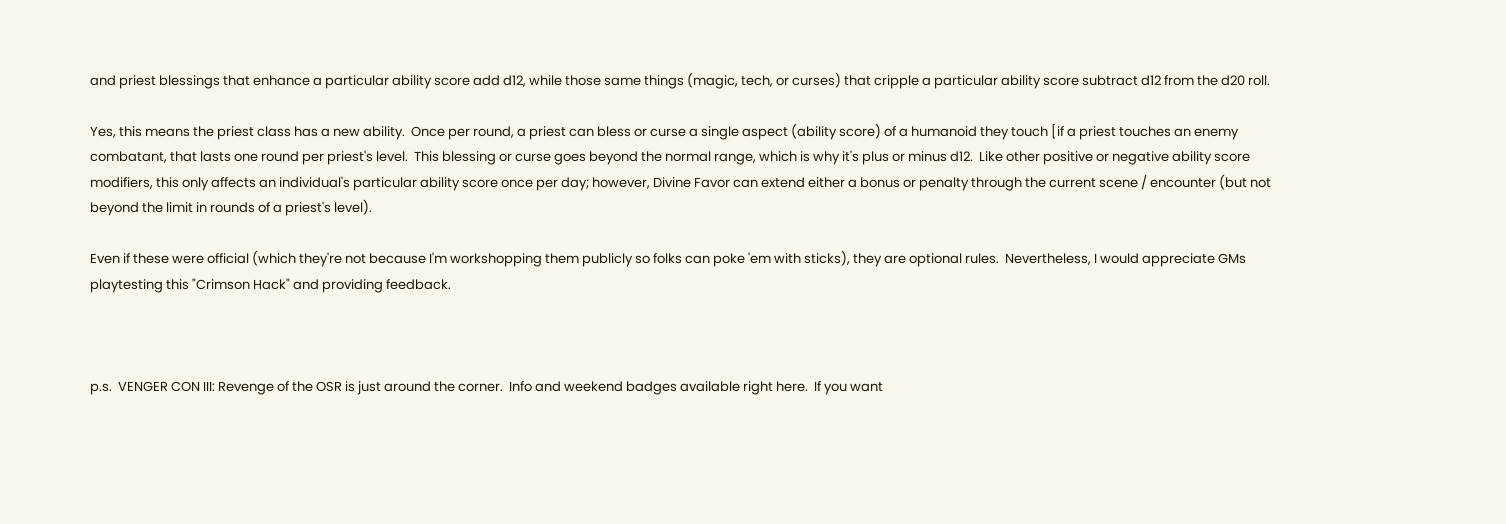and priest blessings that enhance a particular ability score add d12, while those same things (magic, tech, or curses) that cripple a particular ability score subtract d12 from the d20 roll.

Yes, this means the priest class has a new ability.  Once per round, a priest can bless or curse a single aspect (ability score) of a humanoid they touch [if a priest touches an enemy combatant, that lasts one round per priest's level.  This blessing or curse goes beyond the normal range, which is why it's plus or minus d12.  Like other positive or negative ability score modifiers, this only affects an individual's particular ability score once per day; however, Divine Favor can extend either a bonus or penalty through the current scene / encounter (but not beyond the limit in rounds of a priest's level).

Even if these were official (which they're not because I'm workshopping them publicly so folks can poke 'em with sticks), they are optional rules.  Nevertheless, I would appreciate GMs playtesting this "Crimson Hack" and providing feedback.



p.s.  VENGER CON III: Revenge of the OSR is just around the corner.  Info and weekend badges available right here.  If you want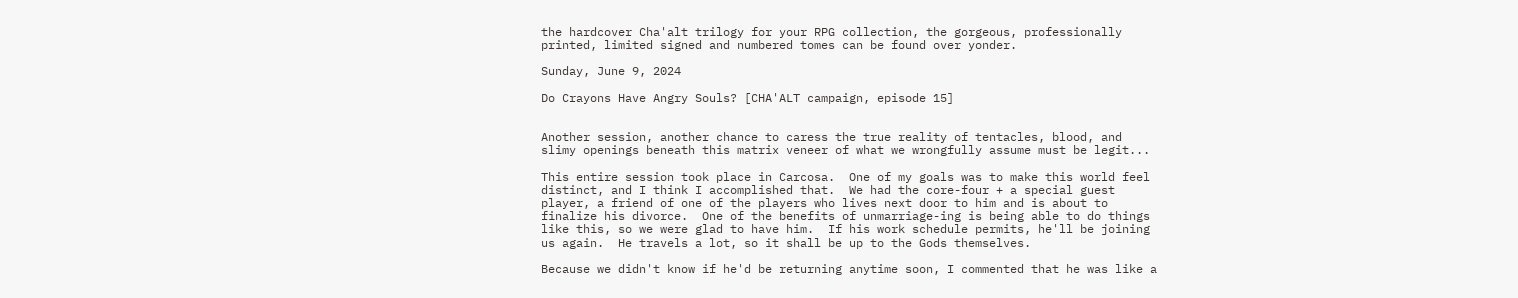the hardcover Cha'alt trilogy for your RPG collection, the gorgeous, professionally printed, limited signed and numbered tomes can be found over yonder.

Sunday, June 9, 2024

Do Crayons Have Angry Souls? [CHA'ALT campaign, episode 15]


Another session, another chance to caress the true reality of tentacles, blood, and slimy openings beneath this matrix veneer of what we wrongfully assume must be legit...

This entire session took place in Carcosa.  One of my goals was to make this world feel distinct, and I think I accomplished that.  We had the core-four + a special guest player, a friend of one of the players who lives next door to him and is about to finalize his divorce.  One of the benefits of unmarriage-ing is being able to do things like this, so we were glad to have him.  If his work schedule permits, he'll be joining us again.  He travels a lot, so it shall be up to the Gods themselves.

Because we didn't know if he'd be returning anytime soon, I commented that he was like a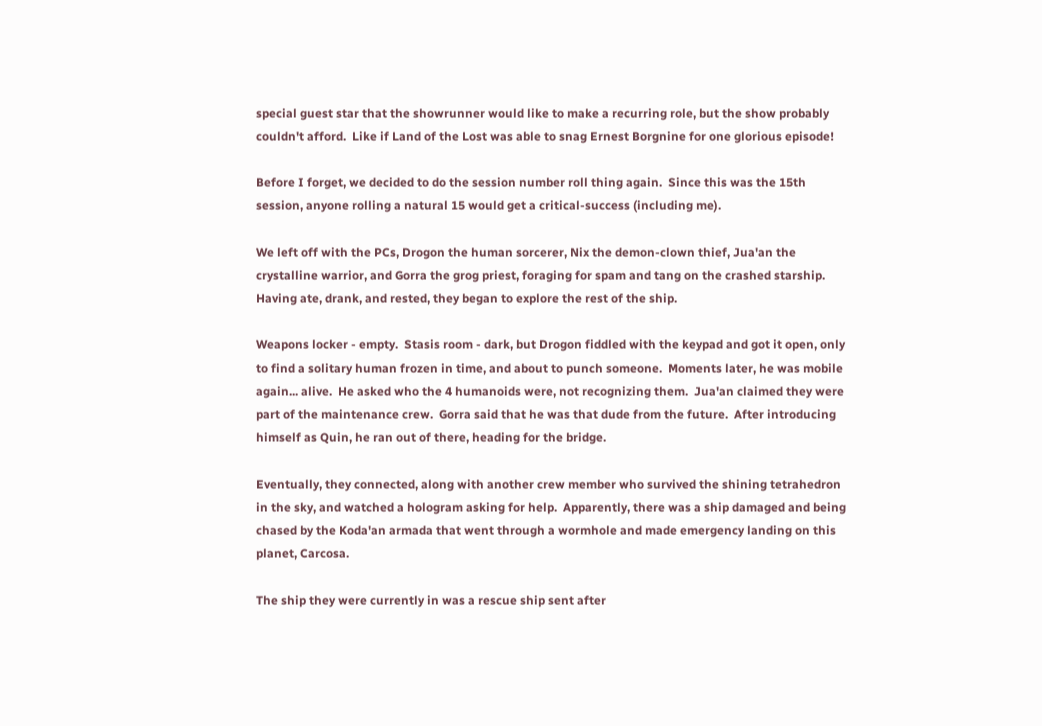special guest star that the showrunner would like to make a recurring role, but the show probably couldn't afford.  Like if Land of the Lost was able to snag Ernest Borgnine for one glorious episode!

Before I forget, we decided to do the session number roll thing again.  Since this was the 15th session, anyone rolling a natural 15 would get a critical-success (including me).

We left off with the PCs, Drogon the human sorcerer, Nix the demon-clown thief, Jua'an the crystalline warrior, and Gorra the grog priest, foraging for spam and tang on the crashed starship.  Having ate, drank, and rested, they began to explore the rest of the ship.

Weapons locker - empty.  Stasis room - dark, but Drogon fiddled with the keypad and got it open, only to find a solitary human frozen in time, and about to punch someone.  Moments later, he was mobile again... alive.  He asked who the 4 humanoids were, not recognizing them.  Jua'an claimed they were part of the maintenance crew.  Gorra said that he was that dude from the future.  After introducing himself as Quin, he ran out of there, heading for the bridge.

Eventually, they connected, along with another crew member who survived the shining tetrahedron in the sky, and watched a hologram asking for help.  Apparently, there was a ship damaged and being chased by the Koda'an armada that went through a wormhole and made emergency landing on this planet, Carcosa.

The ship they were currently in was a rescue ship sent after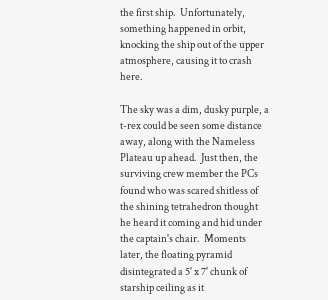the first ship.  Unfortunately, something happened in orbit, knocking the ship out of the upper atmosphere, causing it to crash here.

The sky was a dim, dusky purple, a t-rex could be seen some distance away, along with the Nameless Plateau up ahead.  Just then, the surviving crew member the PCs found who was scared shitless of the shining tetrahedron thought he heard it coming and hid under the captain's chair.  Moments later, the floating pyramid disintegrated a 5' x 7' chunk of starship ceiling as it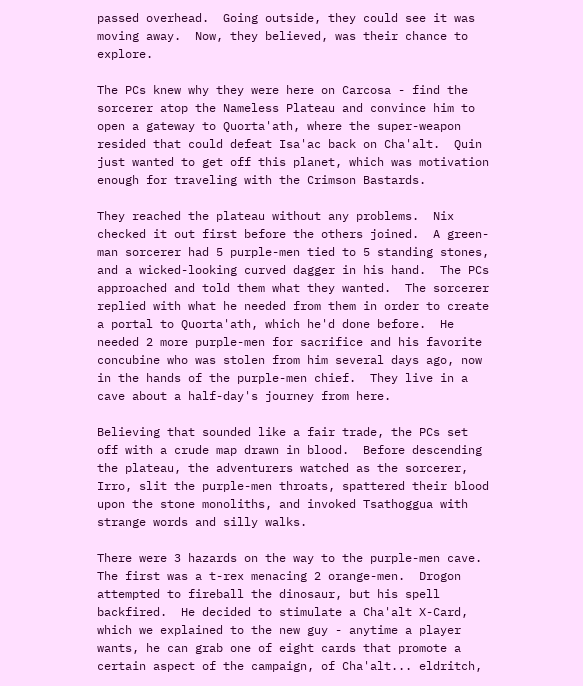passed overhead.  Going outside, they could see it was moving away.  Now, they believed, was their chance to explore.

The PCs knew why they were here on Carcosa - find the sorcerer atop the Nameless Plateau and convince him to open a gateway to Quorta'ath, where the super-weapon resided that could defeat Isa'ac back on Cha'alt.  Quin just wanted to get off this planet, which was motivation enough for traveling with the Crimson Bastards.

They reached the plateau without any problems.  Nix checked it out first before the others joined.  A green-man sorcerer had 5 purple-men tied to 5 standing stones, and a wicked-looking curved dagger in his hand.  The PCs approached and told them what they wanted.  The sorcerer replied with what he needed from them in order to create a portal to Quorta'ath, which he'd done before.  He needed 2 more purple-men for sacrifice and his favorite concubine who was stolen from him several days ago, now in the hands of the purple-men chief.  They live in a cave about a half-day's journey from here.

Believing that sounded like a fair trade, the PCs set off with a crude map drawn in blood.  Before descending the plateau, the adventurers watched as the sorcerer, Irro, slit the purple-men throats, spattered their blood upon the stone monoliths, and invoked Tsathoggua with strange words and silly walks.

There were 3 hazards on the way to the purple-men cave.  The first was a t-rex menacing 2 orange-men.  Drogon attempted to fireball the dinosaur, but his spell backfired.  He decided to stimulate a Cha'alt X-Card, which we explained to the new guy - anytime a player wants, he can grab one of eight cards that promote a certain aspect of the campaign, of Cha'alt... eldritch,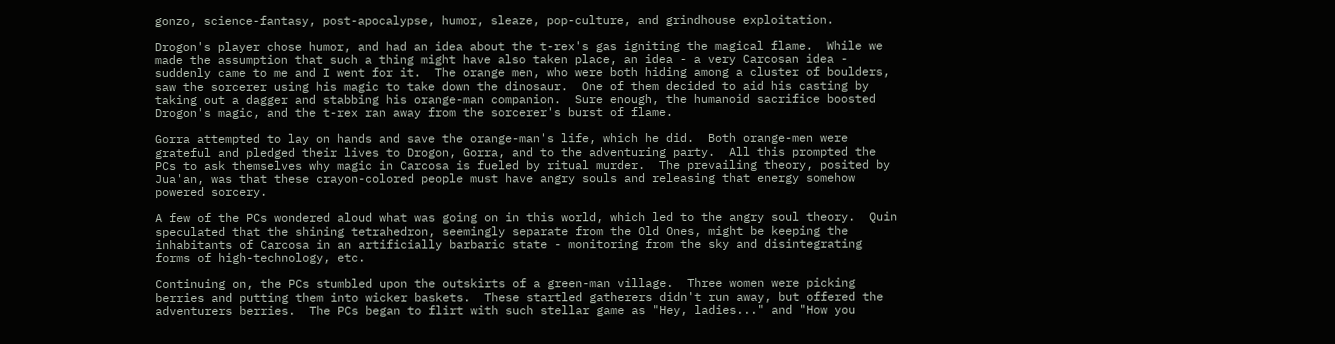gonzo, science-fantasy, post-apocalypse, humor, sleaze, pop-culture, and grindhouse exploitation.

Drogon's player chose humor, and had an idea about the t-rex's gas igniting the magical flame.  While we made the assumption that such a thing might have also taken place, an idea - a very Carcosan idea - suddenly came to me and I went for it.  The orange men, who were both hiding among a cluster of boulders, saw the sorcerer using his magic to take down the dinosaur.  One of them decided to aid his casting by taking out a dagger and stabbing his orange-man companion.  Sure enough, the humanoid sacrifice boosted Drogon's magic, and the t-rex ran away from the sorcerer's burst of flame.

Gorra attempted to lay on hands and save the orange-man's life, which he did.  Both orange-men were grateful and pledged their lives to Drogon, Gorra, and to the adventuring party.  All this prompted the PCs to ask themselves why magic in Carcosa is fueled by ritual murder.  The prevailing theory, posited by Jua'an, was that these crayon-colored people must have angry souls and releasing that energy somehow powered sorcery.

A few of the PCs wondered aloud what was going on in this world, which led to the angry soul theory.  Quin speculated that the shining tetrahedron, seemingly separate from the Old Ones, might be keeping the inhabitants of Carcosa in an artificially barbaric state - monitoring from the sky and disintegrating forms of high-technology, etc.

Continuing on, the PCs stumbled upon the outskirts of a green-man village.  Three women were picking berries and putting them into wicker baskets.  These startled gatherers didn't run away, but offered the adventurers berries.  The PCs began to flirt with such stellar game as "Hey, ladies..." and "How you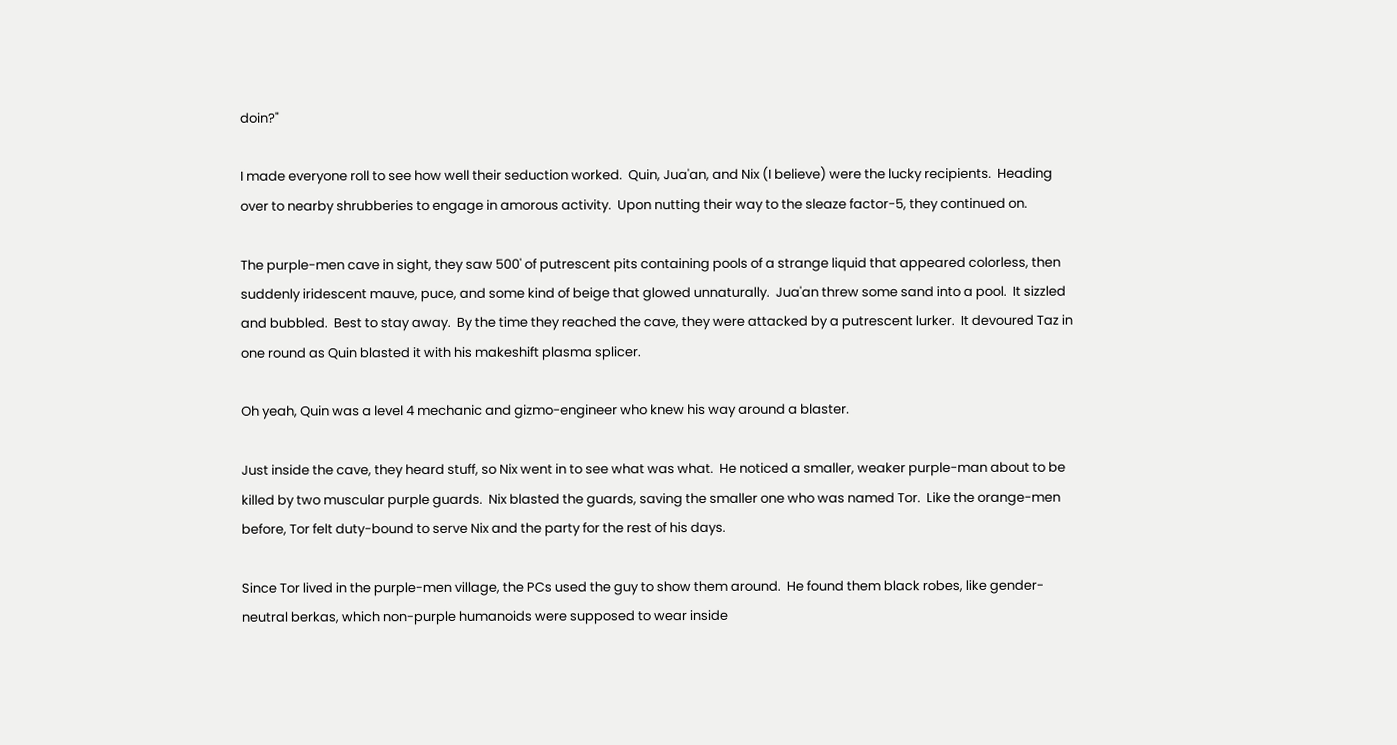doin?"

I made everyone roll to see how well their seduction worked.  Quin, Jua'an, and Nix (I believe) were the lucky recipients.  Heading over to nearby shrubberies to engage in amorous activity.  Upon nutting their way to the sleaze factor-5, they continued on.

The purple-men cave in sight, they saw 500' of putrescent pits containing pools of a strange liquid that appeared colorless, then suddenly iridescent mauve, puce, and some kind of beige that glowed unnaturally.  Jua'an threw some sand into a pool.  It sizzled and bubbled.  Best to stay away.  By the time they reached the cave, they were attacked by a putrescent lurker.  It devoured Taz in one round as Quin blasted it with his makeshift plasma splicer.

Oh yeah, Quin was a level 4 mechanic and gizmo-engineer who knew his way around a blaster.

Just inside the cave, they heard stuff, so Nix went in to see what was what.  He noticed a smaller, weaker purple-man about to be killed by two muscular purple guards.  Nix blasted the guards, saving the smaller one who was named Tor.  Like the orange-men before, Tor felt duty-bound to serve Nix and the party for the rest of his days.

Since Tor lived in the purple-men village, the PCs used the guy to show them around.  He found them black robes, like gender-neutral berkas, which non-purple humanoids were supposed to wear inside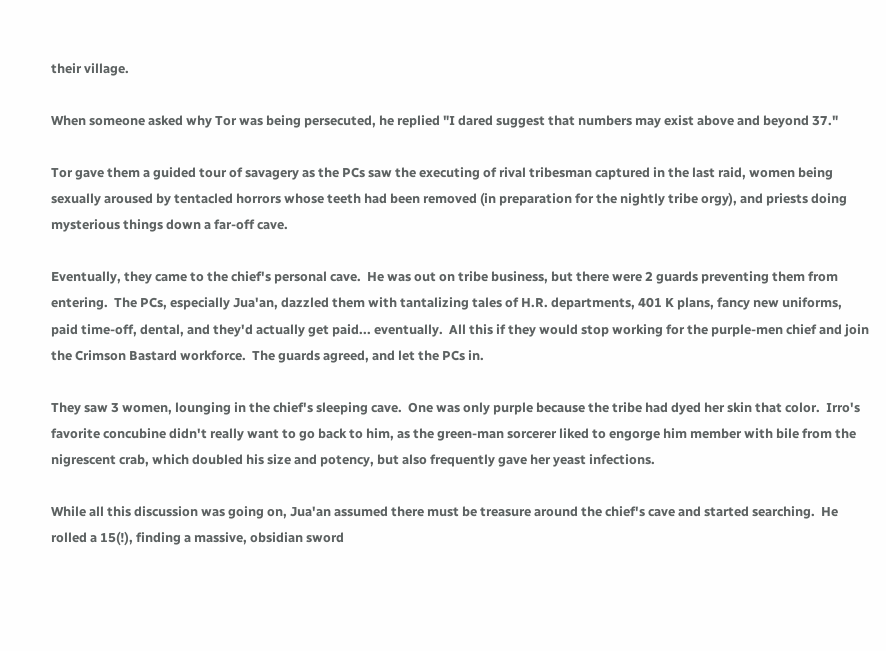their village.

When someone asked why Tor was being persecuted, he replied "I dared suggest that numbers may exist above and beyond 37."

Tor gave them a guided tour of savagery as the PCs saw the executing of rival tribesman captured in the last raid, women being sexually aroused by tentacled horrors whose teeth had been removed (in preparation for the nightly tribe orgy), and priests doing mysterious things down a far-off cave.

Eventually, they came to the chief's personal cave.  He was out on tribe business, but there were 2 guards preventing them from entering.  The PCs, especially Jua'an, dazzled them with tantalizing tales of H.R. departments, 401 K plans, fancy new uniforms, paid time-off, dental, and they'd actually get paid... eventually.  All this if they would stop working for the purple-men chief and join the Crimson Bastard workforce.  The guards agreed, and let the PCs in.

They saw 3 women, lounging in the chief's sleeping cave.  One was only purple because the tribe had dyed her skin that color.  Irro's favorite concubine didn't really want to go back to him, as the green-man sorcerer liked to engorge him member with bile from the nigrescent crab, which doubled his size and potency, but also frequently gave her yeast infections.

While all this discussion was going on, Jua'an assumed there must be treasure around the chief's cave and started searching.  He rolled a 15(!), finding a massive, obsidian sword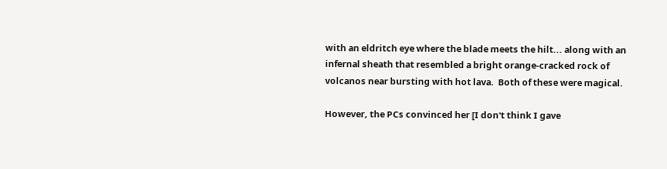with an eldritch eye where the blade meets the hilt... along with an infernal sheath that resembled a bright orange-cracked rock of volcanos near bursting with hot lava.  Both of these were magical.

However, the PCs convinced her [I don't think I gave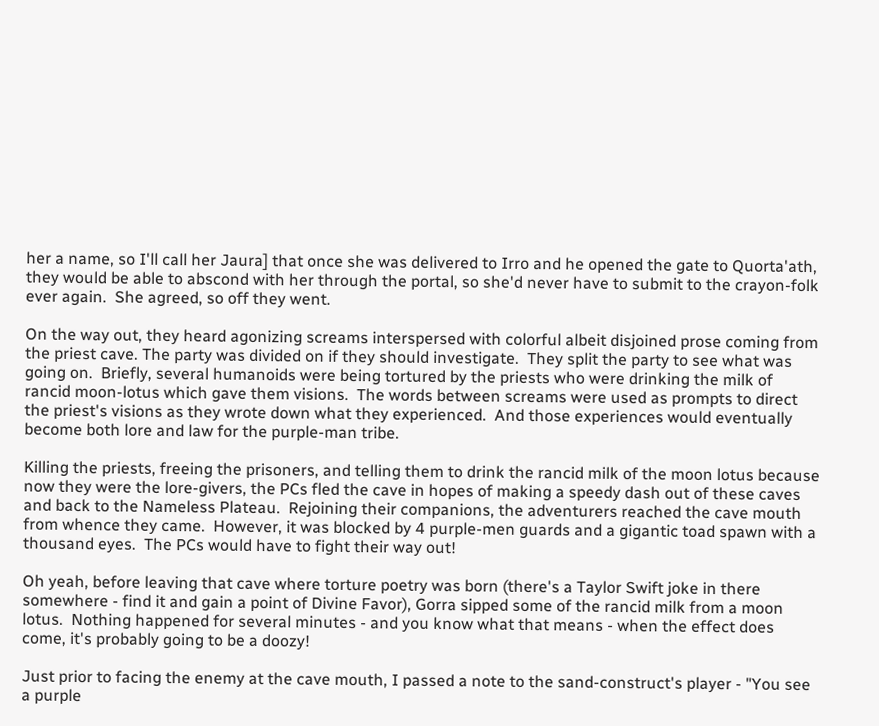her a name, so I'll call her Jaura] that once she was delivered to Irro and he opened the gate to Quorta'ath, they would be able to abscond with her through the portal, so she'd never have to submit to the crayon-folk ever again.  She agreed, so off they went.

On the way out, they heard agonizing screams interspersed with colorful albeit disjoined prose coming from the priest cave. The party was divided on if they should investigate.  They split the party to see what was going on.  Briefly, several humanoids were being tortured by the priests who were drinking the milk of rancid moon-lotus which gave them visions.  The words between screams were used as prompts to direct the priest's visions as they wrote down what they experienced.  And those experiences would eventually become both lore and law for the purple-man tribe.

Killing the priests, freeing the prisoners, and telling them to drink the rancid milk of the moon lotus because now they were the lore-givers, the PCs fled the cave in hopes of making a speedy dash out of these caves and back to the Nameless Plateau.  Rejoining their companions, the adventurers reached the cave mouth from whence they came.  However, it was blocked by 4 purple-men guards and a gigantic toad spawn with a thousand eyes.  The PCs would have to fight their way out!

Oh yeah, before leaving that cave where torture poetry was born (there's a Taylor Swift joke in there somewhere - find it and gain a point of Divine Favor), Gorra sipped some of the rancid milk from a moon lotus.  Nothing happened for several minutes - and you know what that means - when the effect does come, it's probably going to be a doozy!

Just prior to facing the enemy at the cave mouth, I passed a note to the sand-construct's player - "You see a purple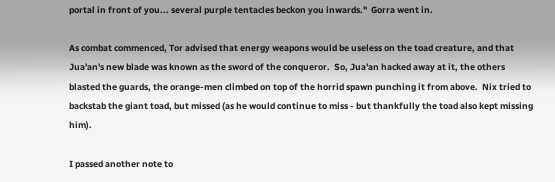portal in front of you... several purple tentacles beckon you inwards."  Gorra went in.

As combat commenced, Tor advised that energy weapons would be useless on the toad creature, and that Jua'an's new blade was known as the sword of the conqueror.  So, Jua'an hacked away at it, the others blasted the guards, the orange-men climbed on top of the horrid spawn punching it from above.  Nix tried to backstab the giant toad, but missed (as he would continue to miss - but thankfully the toad also kept missing him).

I passed another note to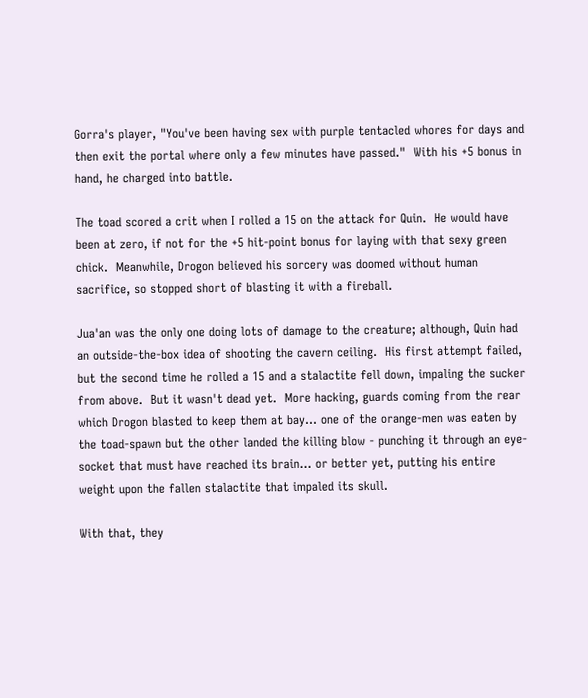Gorra's player, "You've been having sex with purple tentacled whores for days and then exit the portal where only a few minutes have passed."  With his +5 bonus in hand, he charged into battle.

The toad scored a crit when I rolled a 15 on the attack for Quin.  He would have been at zero, if not for the +5 hit-point bonus for laying with that sexy green chick.  Meanwhile, Drogon believed his sorcery was doomed without human sacrifice, so stopped short of blasting it with a fireball.

Jua'an was the only one doing lots of damage to the creature; although, Quin had an outside-the-box idea of shooting the cavern ceiling.  His first attempt failed, but the second time he rolled a 15 and a stalactite fell down, impaling the sucker from above.  But it wasn't dead yet.  More hacking, guards coming from the rear which Drogon blasted to keep them at bay... one of the orange-men was eaten by the toad-spawn but the other landed the killing blow - punching it through an eye-socket that must have reached its brain... or better yet, putting his entire weight upon the fallen stalactite that impaled its skull.

With that, they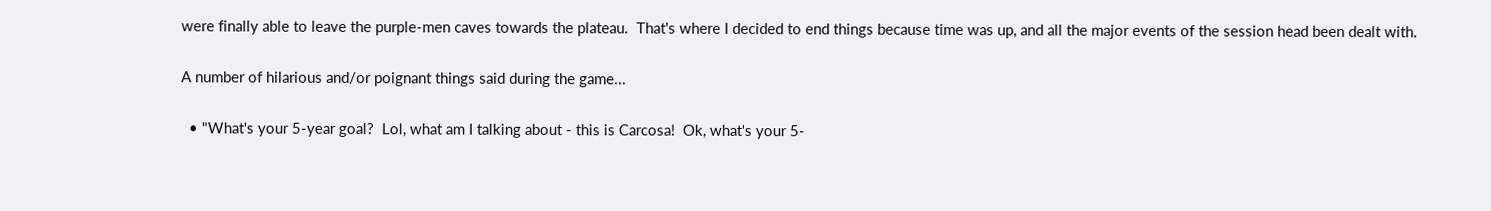were finally able to leave the purple-men caves towards the plateau.  That's where I decided to end things because time was up, and all the major events of the session head been dealt with.

A number of hilarious and/or poignant things said during the game...

  • "What's your 5-year goal?  Lol, what am I talking about - this is Carcosa!  Ok, what's your 5-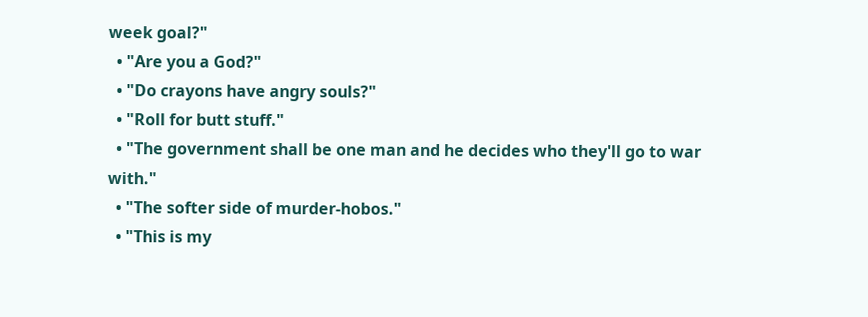week goal?"
  • "Are you a God?"
  • "Do crayons have angry souls?"
  • "Roll for butt stuff."
  • "The government shall be one man and he decides who they'll go to war with."
  • "The softer side of murder-hobos."
  • "This is my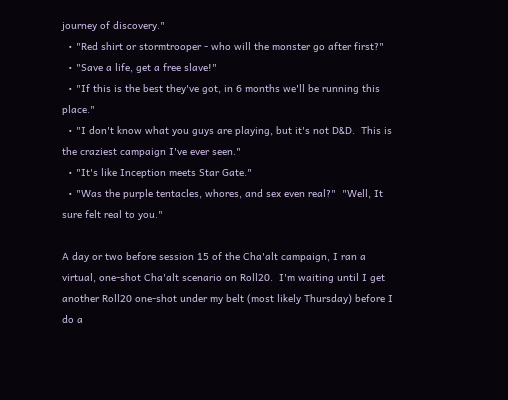journey of discovery."
  • "Red shirt or stormtrooper - who will the monster go after first?"
  • "Save a life, get a free slave!"
  • "If this is the best they've got, in 6 months we'll be running this place."
  • "I don't know what you guys are playing, but it's not D&D.  This is the craziest campaign I've ever seen."
  • "It's like Inception meets Star Gate."
  • "Was the purple tentacles, whores, and sex even real?"  "Well, It sure felt real to you."

A day or two before session 15 of the Cha'alt campaign, I ran a virtual, one-shot Cha'alt scenario on Roll20.  I'm waiting until I get another Roll20 one-shot under my belt (most likely Thursday) before I do a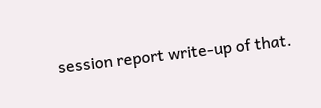session report write-up of that.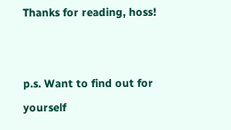Thanks for reading, hoss!


p.s. Want to find out for yourself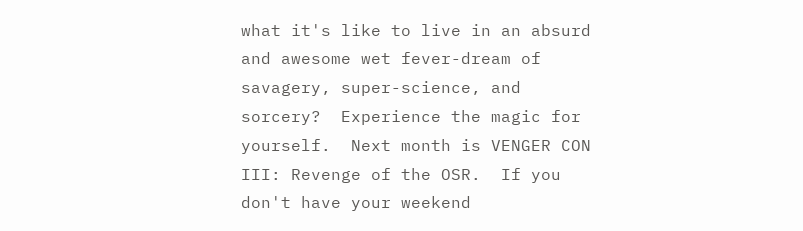what it's like to live in an absurd and awesome wet fever-dream of savagery, super-science, and sorcery?  Experience the magic for yourself.  Next month is VENGER CON III: Revenge of the OSR.  If you don't have your weekend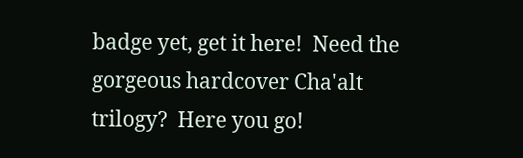badge yet, get it here!  Need the gorgeous hardcover Cha'alt trilogy?  Here you go!